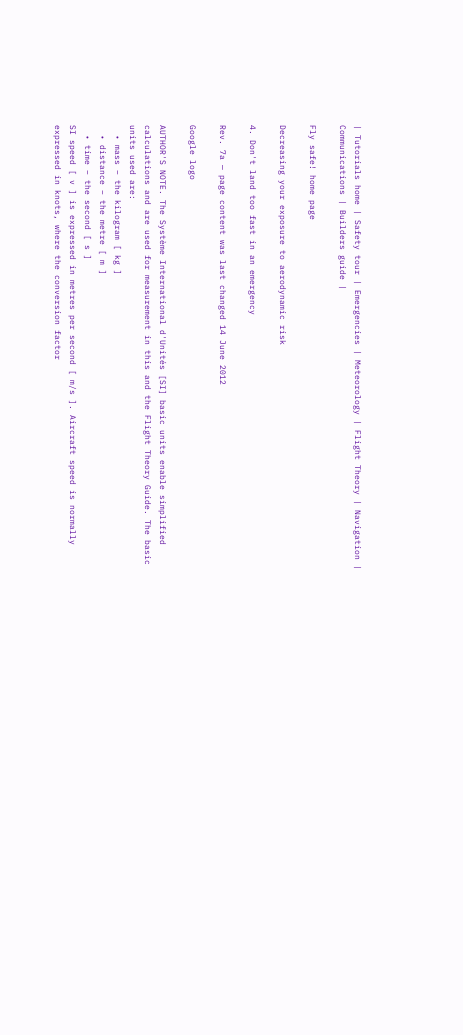| Tutorials home | Safety tour | Emergencies | Meteorology | Flight Theory | Navigation | Communications | Builders guide |

Fly safe! home page

Decreasing your exposure to aerodynamic risk

4. Don't land too fast in an emergency

Rev. 7a — page content was last changed 14 June 2012

Google logo

AUTHOR'S NOTE. The Système International d'Unités [SI] basic units enable simplified calculations and are used for measurement in this and the Flight Theory Guide. The basic units used are:
  • mass – the kilogram [ kg ]
  • distance – the metre [ m ]
  • time – the second [ s ]
SI speed [ v ] is expressed in metres per second [ m/s ]. Aircraft speed is normally expressed in knots, where the conversion factor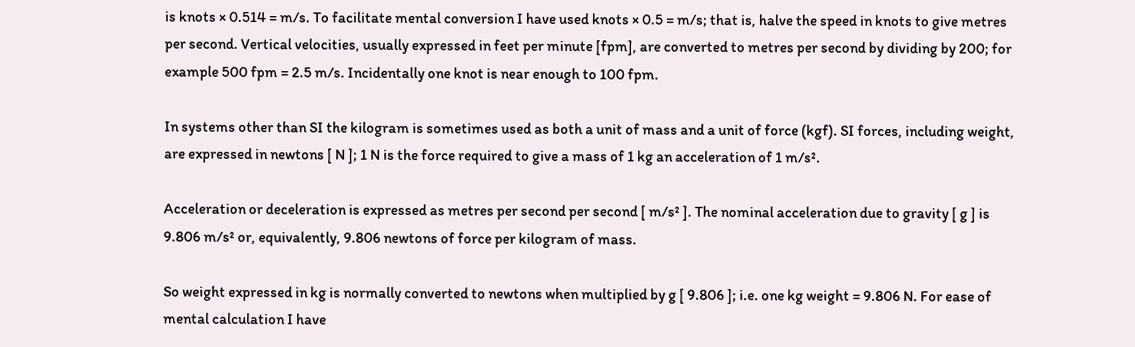is knots × 0.514 = m/s. To facilitate mental conversion I have used knots × 0.5 = m/s; that is, halve the speed in knots to give metres per second. Vertical velocities, usually expressed in feet per minute [fpm], are converted to metres per second by dividing by 200; for example 500 fpm = 2.5 m/s. Incidentally one knot is near enough to 100 fpm.

In systems other than SI the kilogram is sometimes used as both a unit of mass and a unit of force (kgf). SI forces, including weight, are expressed in newtons [ N ]; 1 N is the force required to give a mass of 1 kg an acceleration of 1 m/s².

Acceleration or deceleration is expressed as metres per second per second [ m/s² ]. The nominal acceleration due to gravity [ g ] is 9.806 m/s² or, equivalently, 9.806 newtons of force per kilogram of mass.

So weight expressed in kg is normally converted to newtons when multiplied by g [ 9.806 ]; i.e. one kg weight = 9.806 N. For ease of mental calculation I have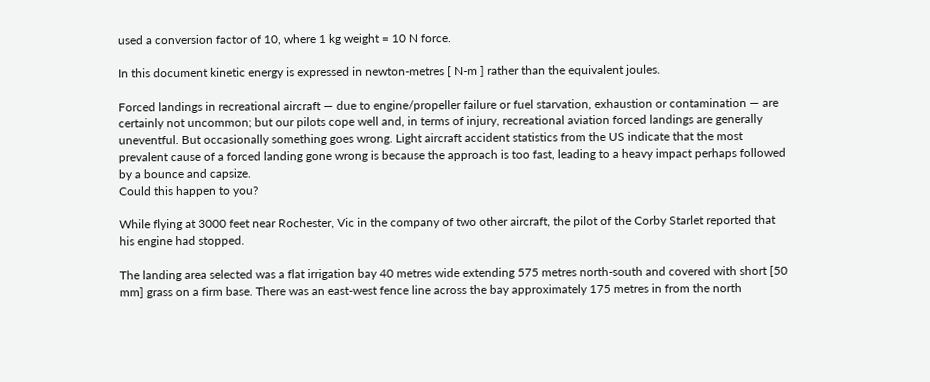used a conversion factor of 10, where 1 kg weight = 10 N force.

In this document kinetic energy is expressed in newton-metres [ N-m ] rather than the equivalent joules.

Forced landings in recreational aircraft — due to engine/propeller failure or fuel starvation, exhaustion or contamination — are certainly not uncommon; but our pilots cope well and, in terms of injury, recreational aviation forced landings are generally uneventful. But occasionally something goes wrong. Light aircraft accident statistics from the US indicate that the most prevalent cause of a forced landing gone wrong is because the approach is too fast, leading to a heavy impact perhaps followed by a bounce and capsize.
Could this happen to you?

While flying at 3000 feet near Rochester, Vic in the company of two other aircraft, the pilot of the Corby Starlet reported that his engine had stopped.

The landing area selected was a flat irrigation bay 40 metres wide extending 575 metres north-south and covered with short [50 mm] grass on a firm base. There was an east-west fence line across the bay approximately 175 metres in from the north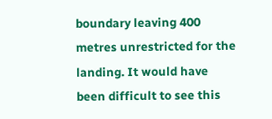boundary leaving 400 metres unrestricted for the landing. It would have been difficult to see this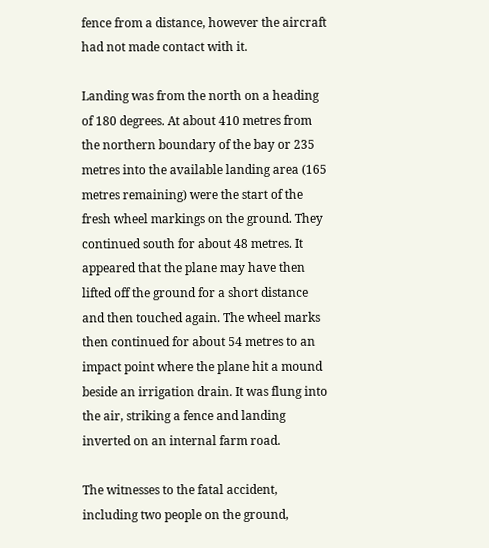fence from a distance, however the aircraft had not made contact with it.

Landing was from the north on a heading of 180 degrees. At about 410 metres from the northern boundary of the bay or 235 metres into the available landing area (165 metres remaining) were the start of the fresh wheel markings on the ground. They continued south for about 48 metres. It appeared that the plane may have then lifted off the ground for a short distance and then touched again. The wheel marks then continued for about 54 metres to an impact point where the plane hit a mound beside an irrigation drain. It was flung into the air, striking a fence and landing inverted on an internal farm road.

The witnesses to the fatal accident, including two people on the ground,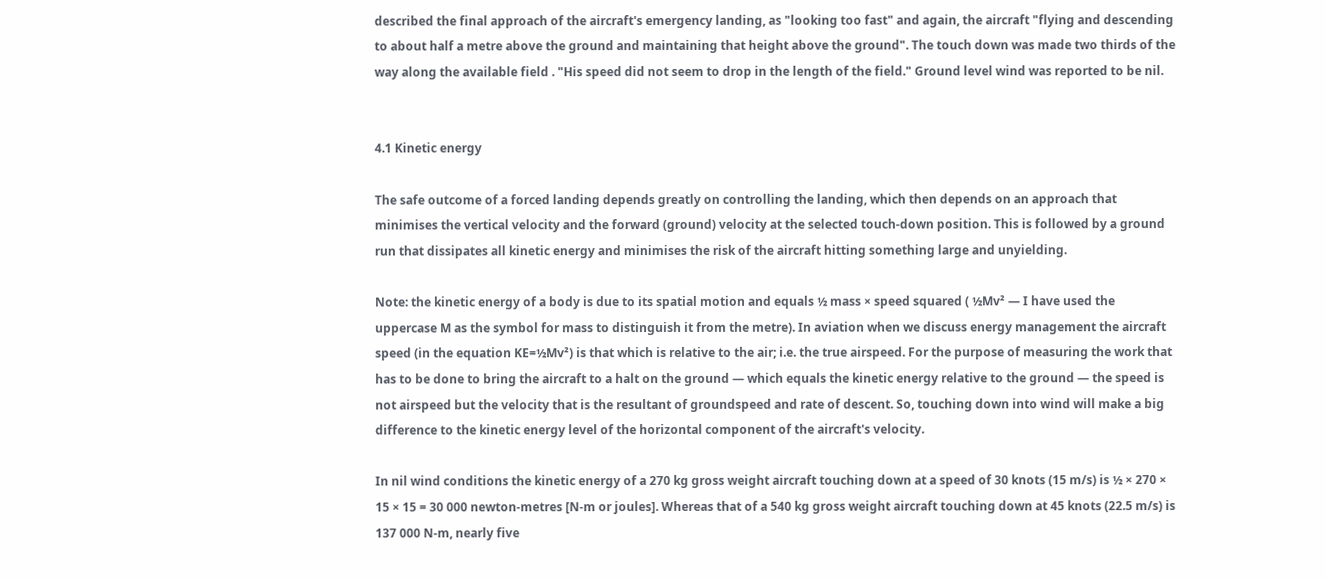described the final approach of the aircraft's emergency landing, as "looking too fast" and again, the aircraft "flying and descending to about half a metre above the ground and maintaining that height above the ground". The touch down was made two thirds of the way along the available field . "His speed did not seem to drop in the length of the field." Ground level wind was reported to be nil.


4.1 Kinetic energy

The safe outcome of a forced landing depends greatly on controlling the landing, which then depends on an approach that minimises the vertical velocity and the forward (ground) velocity at the selected touch-down position. This is followed by a ground run that dissipates all kinetic energy and minimises the risk of the aircraft hitting something large and unyielding.

Note: the kinetic energy of a body is due to its spatial motion and equals ½ mass × speed squared ( ½Mv² — I have used the uppercase M as the symbol for mass to distinguish it from the metre). In aviation when we discuss energy management the aircraft speed (in the equation KE=½Mv²) is that which is relative to the air; i.e. the true airspeed. For the purpose of measuring the work that has to be done to bring the aircraft to a halt on the ground — which equals the kinetic energy relative to the ground — the speed is not airspeed but the velocity that is the resultant of groundspeed and rate of descent. So, touching down into wind will make a big difference to the kinetic energy level of the horizontal component of the aircraft's velocity.

In nil wind conditions the kinetic energy of a 270 kg gross weight aircraft touching down at a speed of 30 knots (15 m/s) is ½ × 270 × 15 × 15 = 30 000 newton-metres [N-m or joules]. Whereas that of a 540 kg gross weight aircraft touching down at 45 knots (22.5 m/s) is 137 000 N-m, nearly five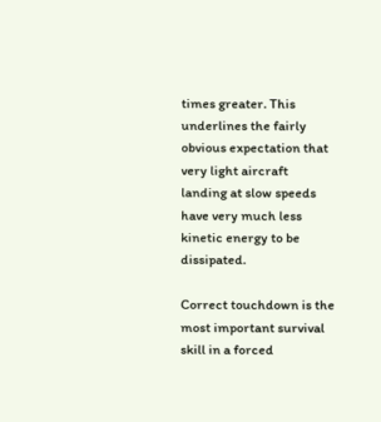times greater. This underlines the fairly obvious expectation that very light aircraft landing at slow speeds have very much less kinetic energy to be dissipated.

Correct touchdown is the most important survival skill in a forced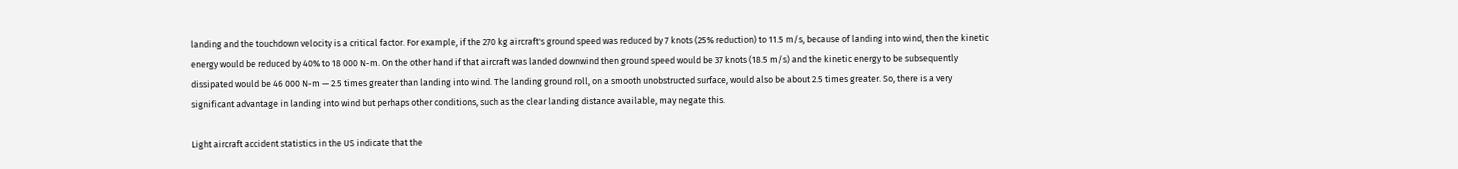landing and the touchdown velocity is a critical factor. For example, if the 270 kg aircraft's ground speed was reduced by 7 knots (25% reduction) to 11.5 m/s, because of landing into wind, then the kinetic energy would be reduced by 40% to 18 000 N-m. On the other hand if that aircraft was landed downwind then ground speed would be 37 knots (18.5 m/s) and the kinetic energy to be subsequently dissipated would be 46 000 N-m — 2.5 times greater than landing into wind. The landing ground roll, on a smooth unobstructed surface, would also be about 2.5 times greater. So, there is a very significant advantage in landing into wind but perhaps other conditions, such as the clear landing distance available, may negate this.

Light aircraft accident statistics in the US indicate that the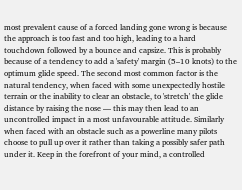most prevalent cause of a forced landing gone wrong is because the approach is too fast and too high, leading to a hard touchdown followed by a bounce and capsize. This is probably because of a tendency to add a 'safety' margin (5–10 knots) to the optimum glide speed. The second most common factor is the natural tendency, when faced with some unexpectedly hostile terrain or the inability to clear an obstacle, to 'stretch' the glide distance by raising the nose — this may then lead to an uncontrolled impact in a most unfavourable attitude. Similarly when faced with an obstacle such as a powerline many pilots choose to pull up over it rather than taking a possibly safer path under it. Keep in the forefront of your mind, a controlled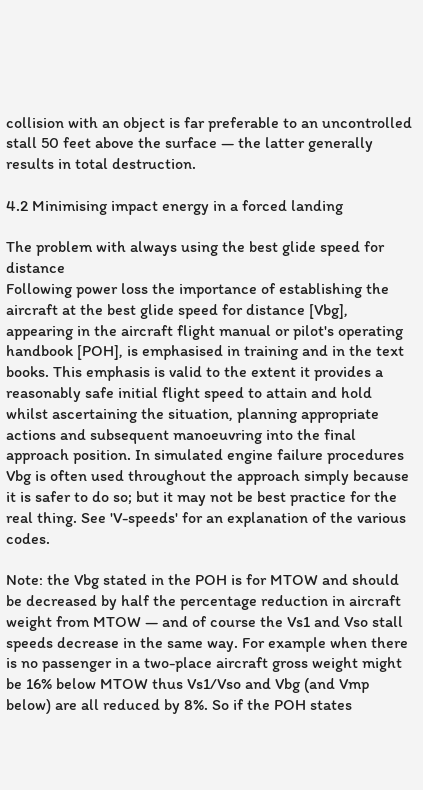collision with an object is far preferable to an uncontrolled stall 50 feet above the surface — the latter generally results in total destruction.

4.2 Minimising impact energy in a forced landing

The problem with always using the best glide speed for distance
Following power loss the importance of establishing the aircraft at the best glide speed for distance [Vbg], appearing in the aircraft flight manual or pilot's operating handbook [POH], is emphasised in training and in the text books. This emphasis is valid to the extent it provides a reasonably safe initial flight speed to attain and hold whilst ascertaining the situation, planning appropriate actions and subsequent manoeuvring into the final approach position. In simulated engine failure procedures Vbg is often used throughout the approach simply because it is safer to do so; but it may not be best practice for the real thing. See 'V-speeds' for an explanation of the various codes.

Note: the Vbg stated in the POH is for MTOW and should be decreased by half the percentage reduction in aircraft weight from MTOW — and of course the Vs1 and Vso stall speeds decrease in the same way. For example when there is no passenger in a two-place aircraft gross weight might be 16% below MTOW thus Vs1/Vso and Vbg (and Vmp below) are all reduced by 8%. So if the POH states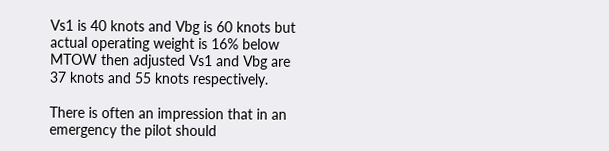Vs1 is 40 knots and Vbg is 60 knots but actual operating weight is 16% below MTOW then adjusted Vs1 and Vbg are 37 knots and 55 knots respectively.

There is often an impression that in an emergency the pilot should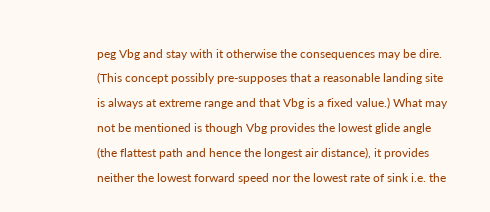peg Vbg and stay with it otherwise the consequences may be dire. (This concept possibly pre-supposes that a reasonable landing site is always at extreme range and that Vbg is a fixed value.) What may not be mentioned is though Vbg provides the lowest glide angle (the flattest path and hence the longest air distance), it provides neither the lowest forward speed nor the lowest rate of sink i.e. the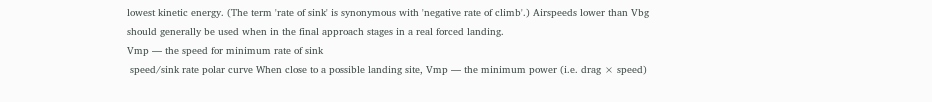lowest kinetic energy. (The term 'rate of sink' is synonymous with 'negative rate of climb'.) Airspeeds lower than Vbg should generally be used when in the final approach stages in a real forced landing.
Vmp — the speed for minimum rate of sink
 speed/sink rate polar curve When close to a possible landing site, Vmp — the minimum power (i.e. drag × speed)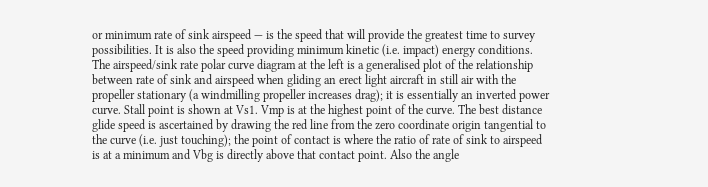or minimum rate of sink airspeed — is the speed that will provide the greatest time to survey possibilities. It is also the speed providing minimum kinetic (i.e. impact) energy conditions. The airspeed/sink rate polar curve diagram at the left is a generalised plot of the relationship between rate of sink and airspeed when gliding an erect light aircraft in still air with the propeller stationary (a windmilling propeller increases drag); it is essentially an inverted power curve. Stall point is shown at Vs1. Vmp is at the highest point of the curve. The best distance glide speed is ascertained by drawing the red line from the zero coordinate origin tangential to the curve (i.e. just touching); the point of contact is where the ratio of rate of sink to airspeed is at a minimum and Vbg is directly above that contact point. Also the angle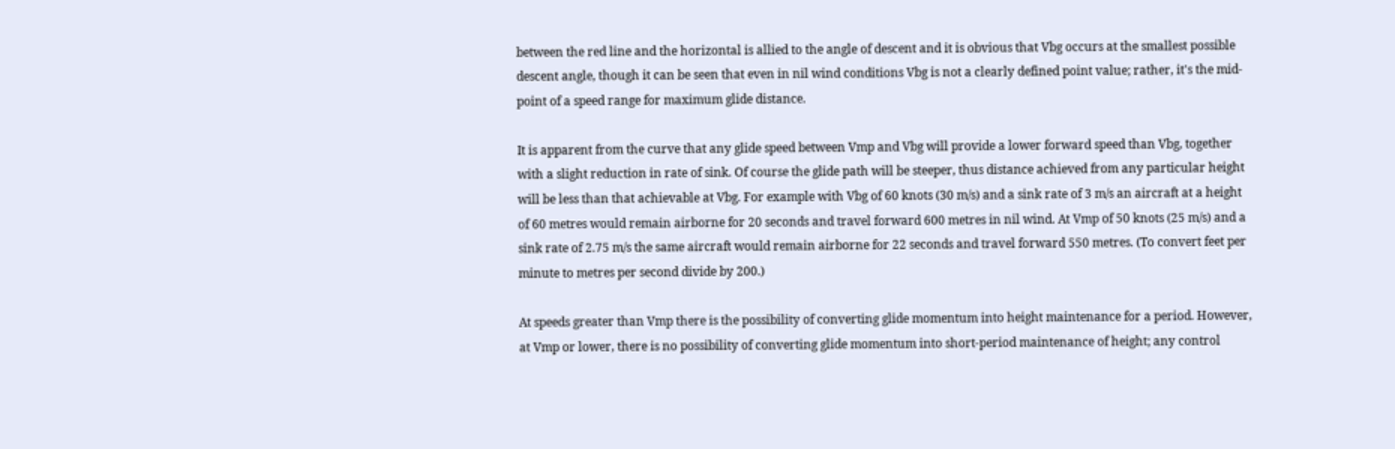between the red line and the horizontal is allied to the angle of descent and it is obvious that Vbg occurs at the smallest possible descent angle, though it can be seen that even in nil wind conditions Vbg is not a clearly defined point value; rather, it's the mid-point of a speed range for maximum glide distance.

It is apparent from the curve that any glide speed between Vmp and Vbg will provide a lower forward speed than Vbg, together with a slight reduction in rate of sink. Of course the glide path will be steeper, thus distance achieved from any particular height will be less than that achievable at Vbg. For example with Vbg of 60 knots (30 m/s) and a sink rate of 3 m/s an aircraft at a height of 60 metres would remain airborne for 20 seconds and travel forward 600 metres in nil wind. At Vmp of 50 knots (25 m/s) and a sink rate of 2.75 m/s the same aircraft would remain airborne for 22 seconds and travel forward 550 metres. (To convert feet per minute to metres per second divide by 200.)

At speeds greater than Vmp there is the possibility of converting glide momentum into height maintenance for a period. However, at Vmp or lower, there is no possibility of converting glide momentum into short-period maintenance of height; any control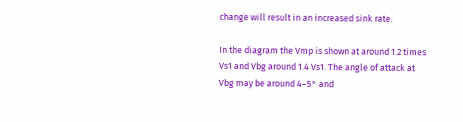change will result in an increased sink rate.

In the diagram the Vmp is shown at around 1.2 times Vs1 and Vbg around 1.4 Vs1. The angle of attack at Vbg may be around 4–5° and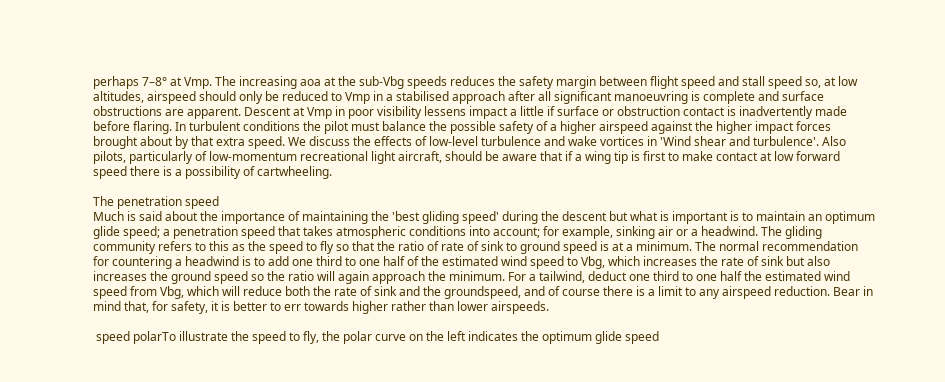perhaps 7–8° at Vmp. The increasing aoa at the sub-Vbg speeds reduces the safety margin between flight speed and stall speed so, at low altitudes, airspeed should only be reduced to Vmp in a stabilised approach after all significant manoeuvring is complete and surface obstructions are apparent. Descent at Vmp in poor visibility lessens impact a little if surface or obstruction contact is inadvertently made before flaring. In turbulent conditions the pilot must balance the possible safety of a higher airspeed against the higher impact forces brought about by that extra speed. We discuss the effects of low-level turbulence and wake vortices in 'Wind shear and turbulence'. Also pilots, particularly of low-momentum recreational light aircraft, should be aware that if a wing tip is first to make contact at low forward speed there is a possibility of cartwheeling.

The penetration speed
Much is said about the importance of maintaining the 'best gliding speed' during the descent but what is important is to maintain an optimum glide speed; a penetration speed that takes atmospheric conditions into account; for example, sinking air or a headwind. The gliding community refers to this as the speed to fly so that the ratio of rate of sink to ground speed is at a minimum. The normal recommendation for countering a headwind is to add one third to one half of the estimated wind speed to Vbg, which increases the rate of sink but also increases the ground speed so the ratio will again approach the minimum. For a tailwind, deduct one third to one half the estimated wind speed from Vbg, which will reduce both the rate of sink and the groundspeed, and of course there is a limit to any airspeed reduction. Bear in mind that, for safety, it is better to err towards higher rather than lower airspeeds.

 speed polarTo illustrate the speed to fly, the polar curve on the left indicates the optimum glide speed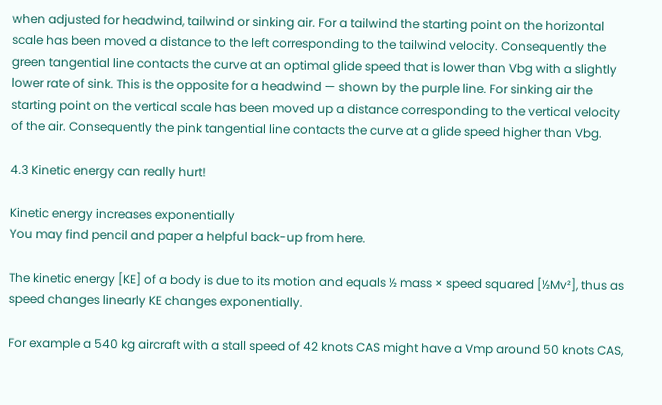when adjusted for headwind, tailwind or sinking air. For a tailwind the starting point on the horizontal scale has been moved a distance to the left corresponding to the tailwind velocity. Consequently the green tangential line contacts the curve at an optimal glide speed that is lower than Vbg with a slightly lower rate of sink. This is the opposite for a headwind — shown by the purple line. For sinking air the starting point on the vertical scale has been moved up a distance corresponding to the vertical velocity of the air. Consequently the pink tangential line contacts the curve at a glide speed higher than Vbg.

4.3 Kinetic energy can really hurt!

Kinetic energy increases exponentially
You may find pencil and paper a helpful back-up from here.

The kinetic energy [KE] of a body is due to its motion and equals ½ mass × speed squared [½Mv²], thus as speed changes linearly KE changes exponentially.

For example a 540 kg aircraft with a stall speed of 42 knots CAS might have a Vmp around 50 knots CAS,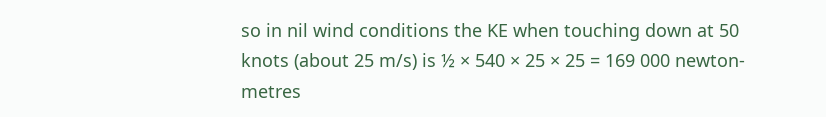so in nil wind conditions the KE when touching down at 50 knots (about 25 m/s) is ½ × 540 × 25 × 25 = 169 000 newton-metres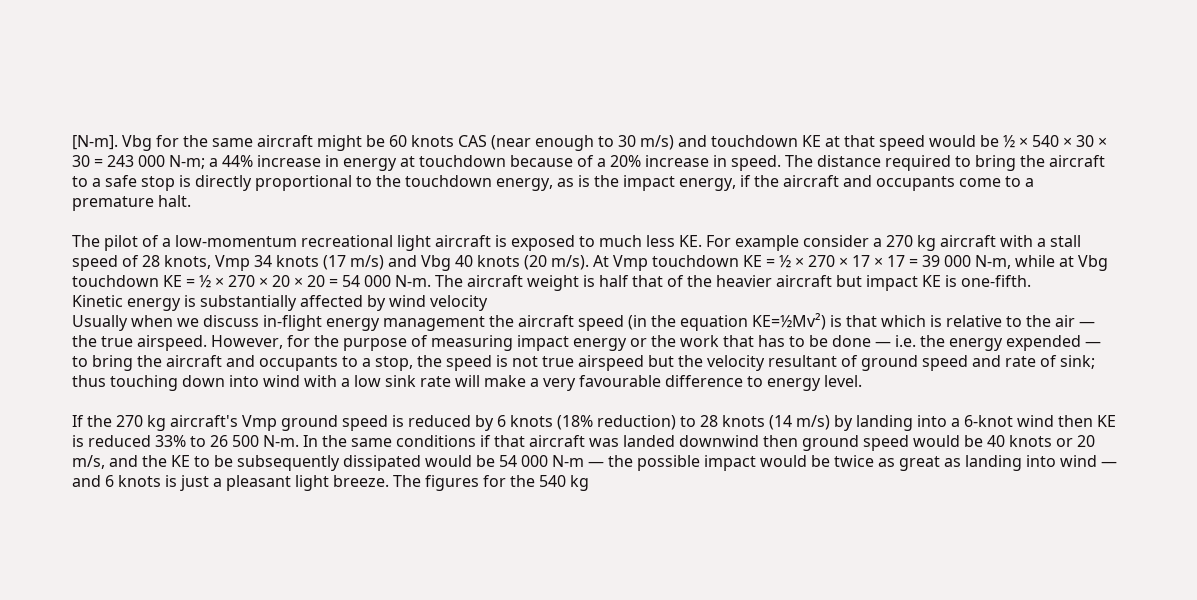[N-m]. Vbg for the same aircraft might be 60 knots CAS (near enough to 30 m/s) and touchdown KE at that speed would be ½ × 540 × 30 × 30 = 243 000 N-m; a 44% increase in energy at touchdown because of a 20% increase in speed. The distance required to bring the aircraft to a safe stop is directly proportional to the touchdown energy, as is the impact energy, if the aircraft and occupants come to a premature halt.

The pilot of a low-momentum recreational light aircraft is exposed to much less KE. For example consider a 270 kg aircraft with a stall speed of 28 knots, Vmp 34 knots (17 m/s) and Vbg 40 knots (20 m/s). At Vmp touchdown KE = ½ × 270 × 17 × 17 = 39 000 N-m, while at Vbg touchdown KE = ½ × 270 × 20 × 20 = 54 000 N-m. The aircraft weight is half that of the heavier aircraft but impact KE is one-fifth.
Kinetic energy is substantially affected by wind velocity
Usually when we discuss in-flight energy management the aircraft speed (in the equation KE=½Mv²) is that which is relative to the air — the true airspeed. However, for the purpose of measuring impact energy or the work that has to be done — i.e. the energy expended — to bring the aircraft and occupants to a stop, the speed is not true airspeed but the velocity resultant of ground speed and rate of sink; thus touching down into wind with a low sink rate will make a very favourable difference to energy level.

If the 270 kg aircraft's Vmp ground speed is reduced by 6 knots (18% reduction) to 28 knots (14 m/s) by landing into a 6-knot wind then KE is reduced 33% to 26 500 N-m. In the same conditions if that aircraft was landed downwind then ground speed would be 40 knots or 20 m/s, and the KE to be subsequently dissipated would be 54 000 N-m — the possible impact would be twice as great as landing into wind — and 6 knots is just a pleasant light breeze. The figures for the 540 kg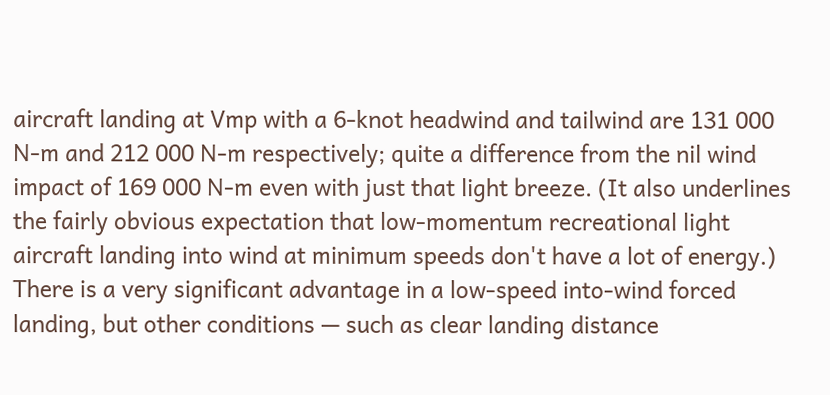aircraft landing at Vmp with a 6-knot headwind and tailwind are 131 000 N-m and 212 000 N-m respectively; quite a difference from the nil wind impact of 169 000 N-m even with just that light breeze. (It also underlines the fairly obvious expectation that low-momentum recreational light aircraft landing into wind at minimum speeds don't have a lot of energy.) There is a very significant advantage in a low-speed into-wind forced landing, but other conditions — such as clear landing distance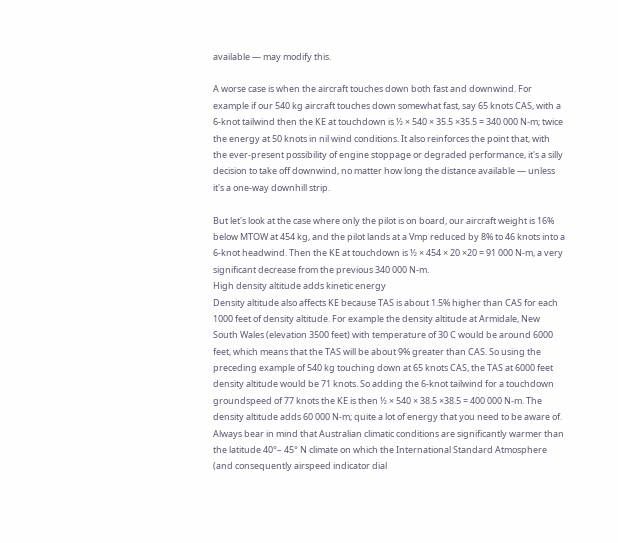available — may modify this.

A worse case is when the aircraft touches down both fast and downwind. For example if our 540 kg aircraft touches down somewhat fast, say 65 knots CAS, with a 6-knot tailwind then the KE at touchdown is ½ × 540 × 35.5 ×35.5 = 340 000 N-m; twice the energy at 50 knots in nil wind conditions. It also reinforces the point that, with the ever-present possibility of engine stoppage or degraded performance, it's a silly decision to take off downwind, no matter how long the distance available — unless it's a one-way downhill strip.

But let's look at the case where only the pilot is on board, our aircraft weight is 16% below MTOW at 454 kg, and the pilot lands at a Vmp reduced by 8% to 46 knots into a 6-knot headwind. Then the KE at touchdown is ½ × 454 × 20 ×20 = 91 000 N-m, a very significant decrease from the previous 340 000 N-m.
High density altitude adds kinetic energy
Density altitude also affects KE because TAS is about 1.5% higher than CAS for each 1000 feet of density altitude. For example the density altitude at Armidale, New South Wales (elevation 3500 feet) with temperature of 30 C would be around 6000 feet, which means that the TAS will be about 9% greater than CAS. So using the preceding example of 540 kg touching down at 65 knots CAS, the TAS at 6000 feet density altitude would be 71 knots. So adding the 6-knot tailwind for a touchdown groundspeed of 77 knots the KE is then ½ × 540 × 38.5 ×38.5 = 400 000 N-m. The density altitude adds 60 000 N-m; quite a lot of energy that you need to be aware of. Always bear in mind that Australian climatic conditions are significantly warmer than the latitude 40°– 45° N climate on which the International Standard Atmosphere (and consequently airspeed indicator dial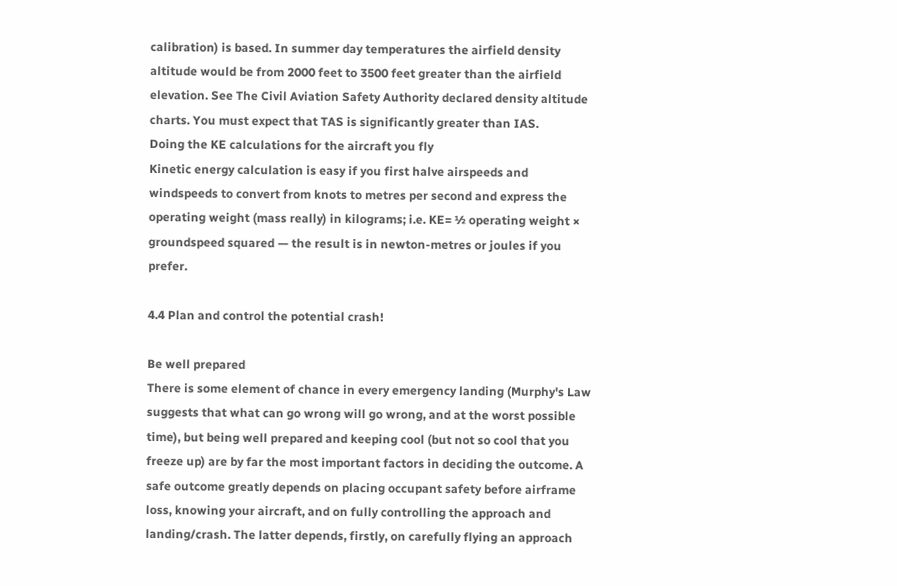calibration) is based. In summer day temperatures the airfield density altitude would be from 2000 feet to 3500 feet greater than the airfield elevation. See The Civil Aviation Safety Authority declared density altitude charts. You must expect that TAS is significantly greater than IAS.
Doing the KE calculations for the aircraft you fly
Kinetic energy calculation is easy if you first halve airspeeds and windspeeds to convert from knots to metres per second and express the operating weight (mass really) in kilograms; i.e. KE= ½ operating weight × groundspeed squared — the result is in newton-metres or joules if you prefer.

4.4 Plan and control the potential crash!

Be well prepared
There is some element of chance in every emergency landing (Murphy's Law suggests that what can go wrong will go wrong, and at the worst possible time), but being well prepared and keeping cool (but not so cool that you freeze up) are by far the most important factors in deciding the outcome. A safe outcome greatly depends on placing occupant safety before airframe loss, knowing your aircraft, and on fully controlling the approach and landing/crash. The latter depends, firstly, on carefully flying an approach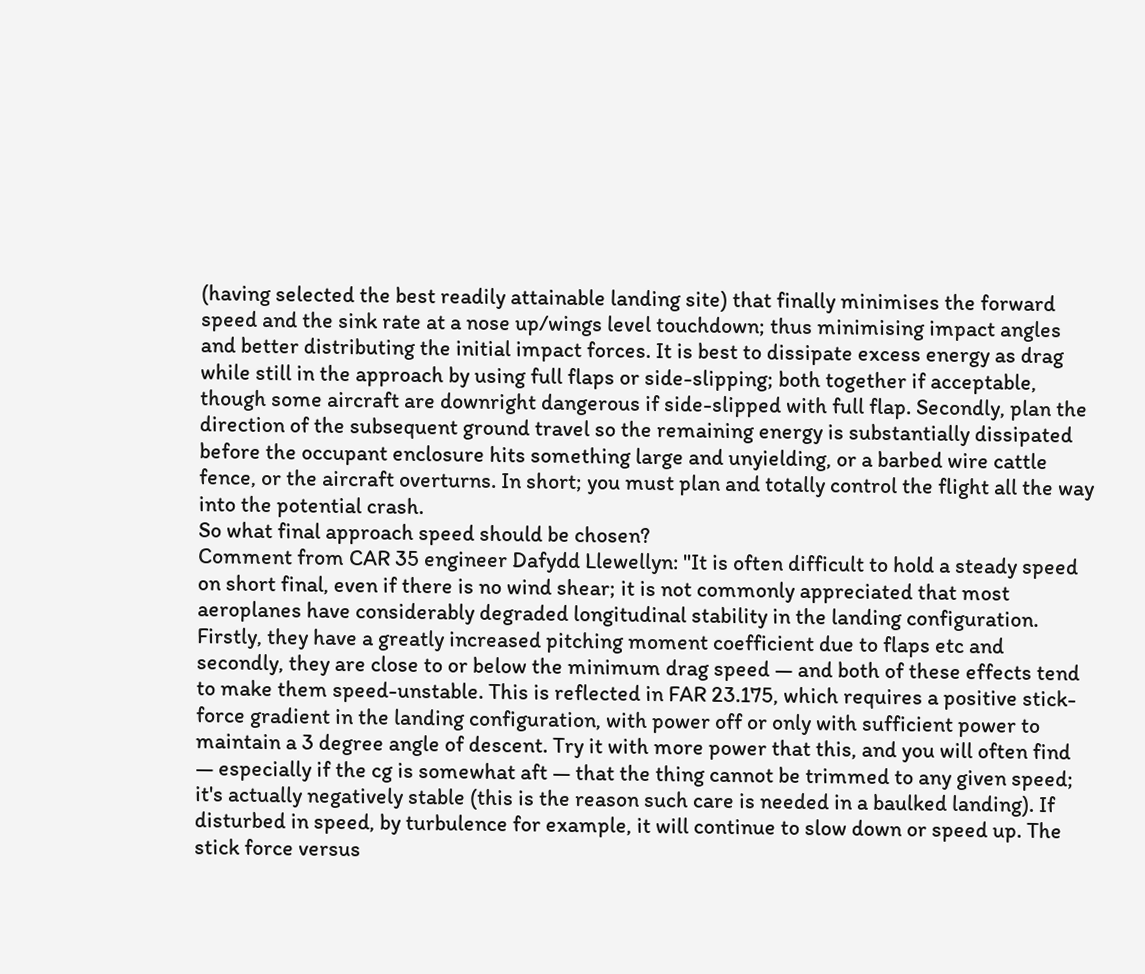(having selected the best readily attainable landing site) that finally minimises the forward speed and the sink rate at a nose up/wings level touchdown; thus minimising impact angles and better distributing the initial impact forces. It is best to dissipate excess energy as drag while still in the approach by using full flaps or side-slipping; both together if acceptable, though some aircraft are downright dangerous if side-slipped with full flap. Secondly, plan the direction of the subsequent ground travel so the remaining energy is substantially dissipated before the occupant enclosure hits something large and unyielding, or a barbed wire cattle fence, or the aircraft overturns. In short; you must plan and totally control the flight all the way into the potential crash.
So what final approach speed should be chosen?
Comment from CAR 35 engineer Dafydd Llewellyn: "It is often difficult to hold a steady speed on short final, even if there is no wind shear; it is not commonly appreciated that most aeroplanes have considerably degraded longitudinal stability in the landing configuration. Firstly, they have a greatly increased pitching moment coefficient due to flaps etc and secondly, they are close to or below the minimum drag speed — and both of these effects tend to make them speed-unstable. This is reflected in FAR 23.175, which requires a positive stick-force gradient in the landing configuration, with power off or only with sufficient power to maintain a 3 degree angle of descent. Try it with more power that this, and you will often find — especially if the cg is somewhat aft — that the thing cannot be trimmed to any given speed; it's actually negatively stable (this is the reason such care is needed in a baulked landing). If disturbed in speed, by turbulence for example, it will continue to slow down or speed up. The stick force versus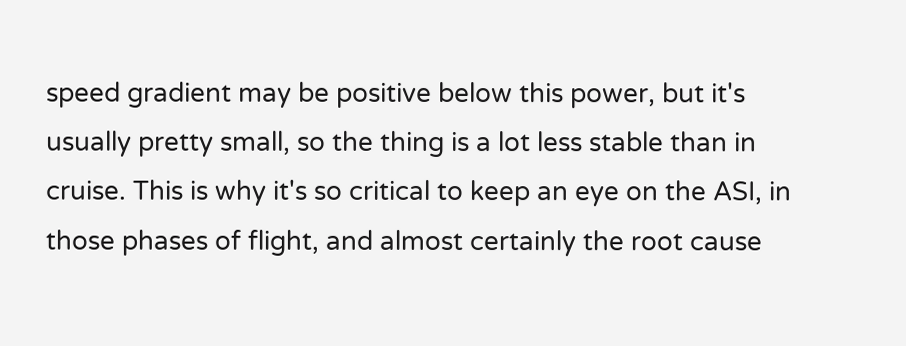speed gradient may be positive below this power, but it's usually pretty small, so the thing is a lot less stable than in cruise. This is why it's so critical to keep an eye on the ASI, in those phases of flight, and almost certainly the root cause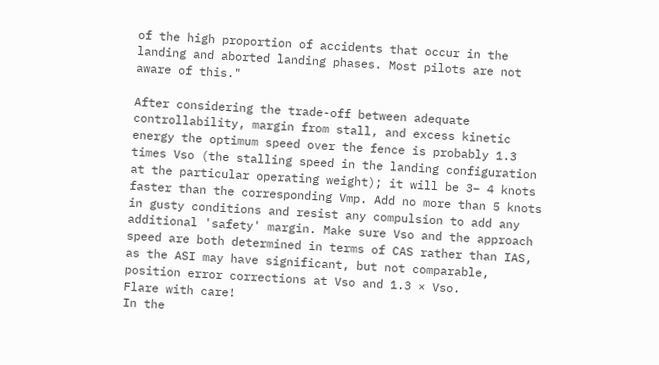of the high proportion of accidents that occur in the landing and aborted landing phases. Most pilots are not aware of this."

After considering the trade-off between adequate controllability, margin from stall, and excess kinetic energy the optimum speed over the fence is probably 1.3 times Vso (the stalling speed in the landing configuration at the particular operating weight); it will be 3– 4 knots faster than the corresponding Vmp. Add no more than 5 knots in gusty conditions and resist any compulsion to add any additional 'safety' margin. Make sure Vso and the approach speed are both determined in terms of CAS rather than IAS, as the ASI may have significant, but not comparable, position error corrections at Vso and 1.3 × Vso.
Flare with care!
In the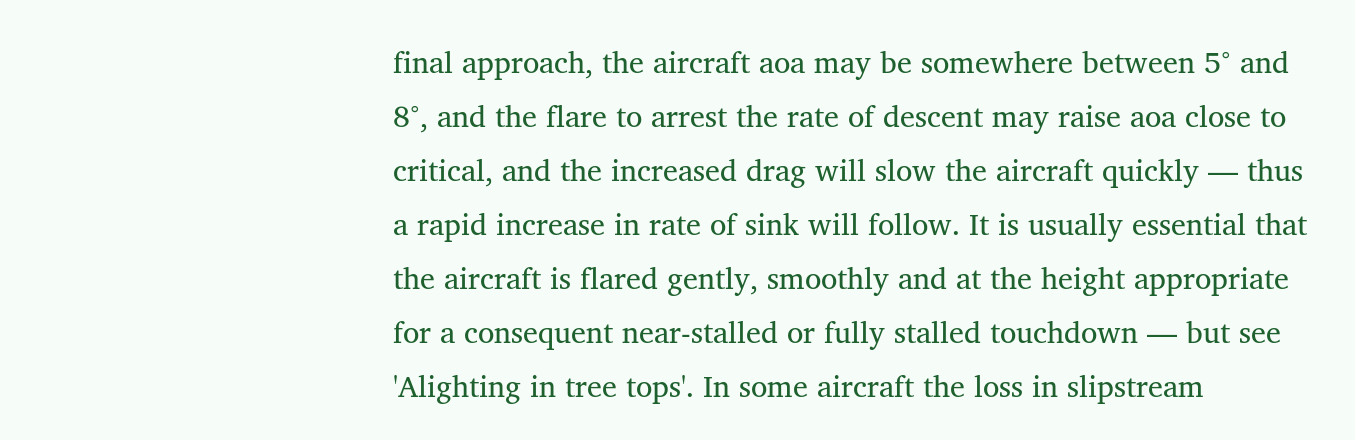final approach, the aircraft aoa may be somewhere between 5° and 8°, and the flare to arrest the rate of descent may raise aoa close to critical, and the increased drag will slow the aircraft quickly — thus a rapid increase in rate of sink will follow. It is usually essential that the aircraft is flared gently, smoothly and at the height appropriate for a consequent near-stalled or fully stalled touchdown — but see 'Alighting in tree tops'. In some aircraft the loss in slipstream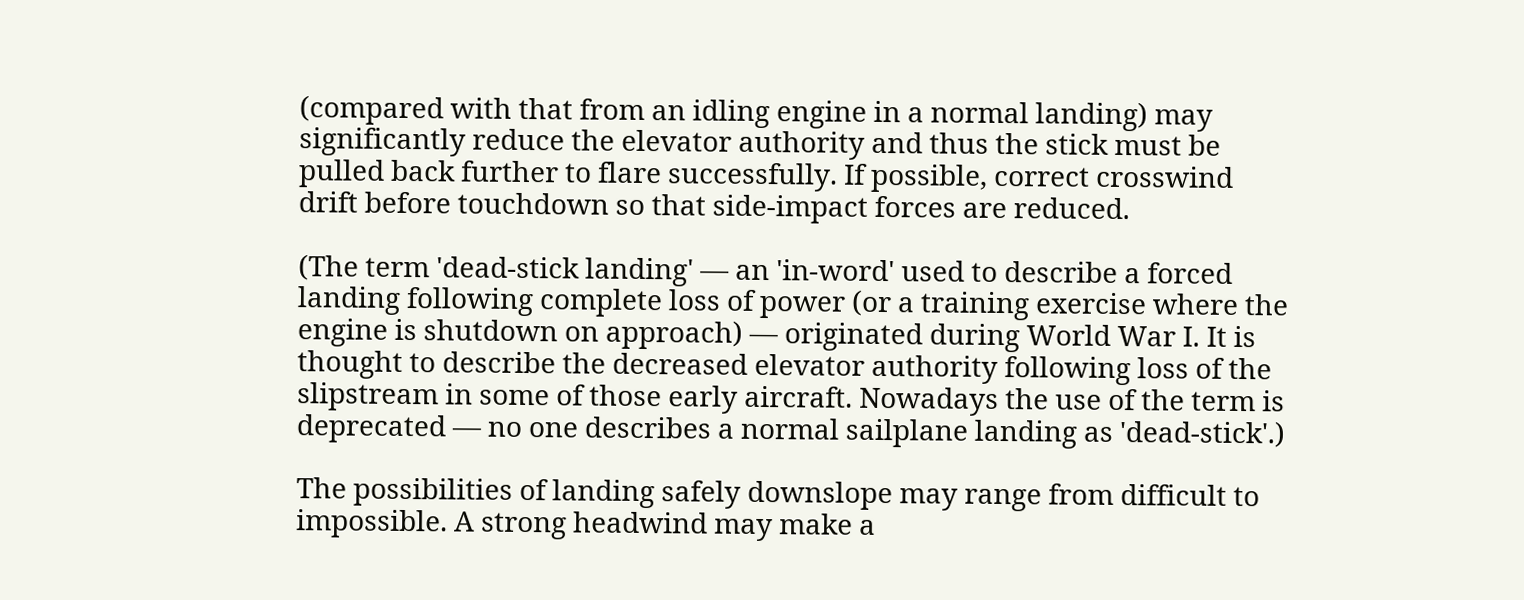(compared with that from an idling engine in a normal landing) may significantly reduce the elevator authority and thus the stick must be pulled back further to flare successfully. If possible, correct crosswind drift before touchdown so that side-impact forces are reduced.

(The term 'dead-stick landing' — an 'in-word' used to describe a forced landing following complete loss of power (or a training exercise where the engine is shutdown on approach) — originated during World War I. It is thought to describe the decreased elevator authority following loss of the slipstream in some of those early aircraft. Nowadays the use of the term is deprecated — no one describes a normal sailplane landing as 'dead-stick'.)

The possibilities of landing safely downslope may range from difficult to impossible. A strong headwind may make a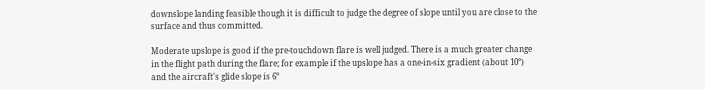downslope landing feasible though it is difficult to judge the degree of slope until you are close to the surface and thus committed.

Moderate upslope is good if the pre-touchdown flare is well judged. There is a much greater change in the flight path during the flare; for example if the upslope has a one-in-six gradient (about 10°) and the aircraft's glide slope is 6°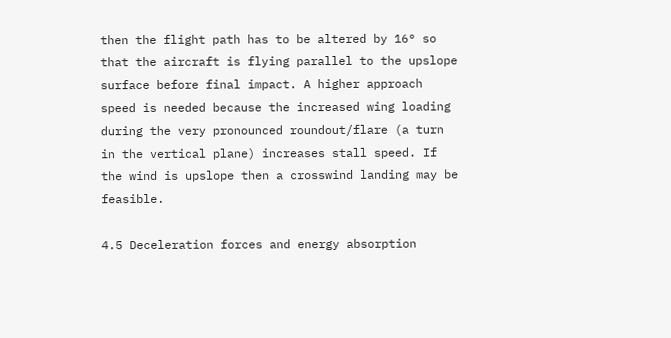then the flight path has to be altered by 16° so that the aircraft is flying parallel to the upslope surface before final impact. A higher approach speed is needed because the increased wing loading during the very pronounced roundout/flare (a turn in the vertical plane) increases stall speed. If the wind is upslope then a crosswind landing may be feasible.

4.5 Deceleration forces and energy absorption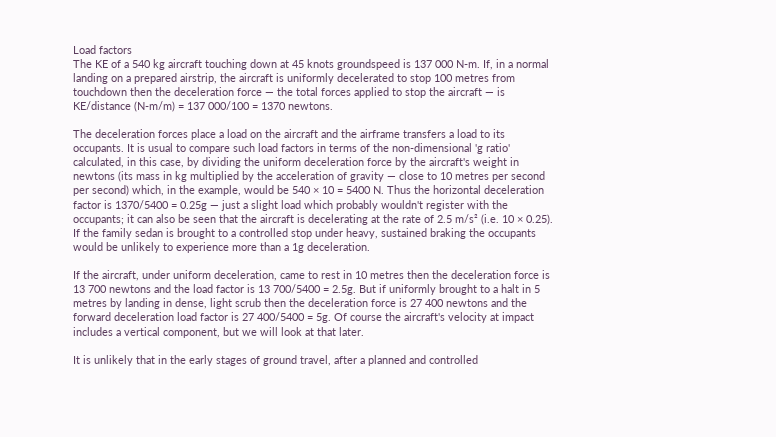Load factors
The KE of a 540 kg aircraft touching down at 45 knots groundspeed is 137 000 N-m. If, in a normal landing on a prepared airstrip, the aircraft is uniformly decelerated to stop 100 metres from touchdown then the deceleration force — the total forces applied to stop the aircraft — is KE/distance (N-m/m) = 137 000/100 = 1370 newtons.

The deceleration forces place a load on the aircraft and the airframe transfers a load to its occupants. It is usual to compare such load factors in terms of the non-dimensional 'g ratio' calculated, in this case, by dividing the uniform deceleration force by the aircraft's weight in newtons (its mass in kg multiplied by the acceleration of gravity — close to 10 metres per second per second) which, in the example, would be 540 × 10 = 5400 N. Thus the horizontal deceleration factor is 1370/5400 = 0.25g — just a slight load which probably wouldn't register with the occupants; it can also be seen that the aircraft is decelerating at the rate of 2.5 m/s² (i.e. 10 × 0.25). If the family sedan is brought to a controlled stop under heavy, sustained braking the occupants would be unlikely to experience more than a 1g deceleration.

If the aircraft, under uniform deceleration, came to rest in 10 metres then the deceleration force is 13 700 newtons and the load factor is 13 700/5400 = 2.5g. But if uniformly brought to a halt in 5 metres by landing in dense, light scrub then the deceleration force is 27 400 newtons and the forward deceleration load factor is 27 400/5400 = 5g. Of course the aircraft's velocity at impact includes a vertical component, but we will look at that later.

It is unlikely that in the early stages of ground travel, after a planned and controlled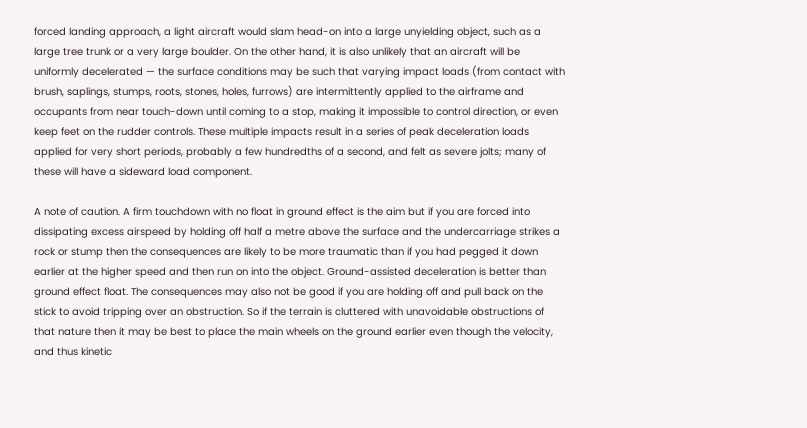forced landing approach, a light aircraft would slam head-on into a large unyielding object, such as a large tree trunk or a very large boulder. On the other hand, it is also unlikely that an aircraft will be uniformly decelerated — the surface conditions may be such that varying impact loads (from contact with brush, saplings, stumps, roots, stones, holes, furrows) are intermittently applied to the airframe and occupants from near touch-down until coming to a stop, making it impossible to control direction, or even keep feet on the rudder controls. These multiple impacts result in a series of peak deceleration loads applied for very short periods, probably a few hundredths of a second, and felt as severe jolts; many of these will have a sideward load component.

A note of caution. A firm touchdown with no float in ground effect is the aim but if you are forced into dissipating excess airspeed by holding off half a metre above the surface and the undercarriage strikes a rock or stump then the consequences are likely to be more traumatic than if you had pegged it down earlier at the higher speed and then run on into the object. Ground-assisted deceleration is better than ground effect float. The consequences may also not be good if you are holding off and pull back on the stick to avoid tripping over an obstruction. So if the terrain is cluttered with unavoidable obstructions of that nature then it may be best to place the main wheels on the ground earlier even though the velocity, and thus kinetic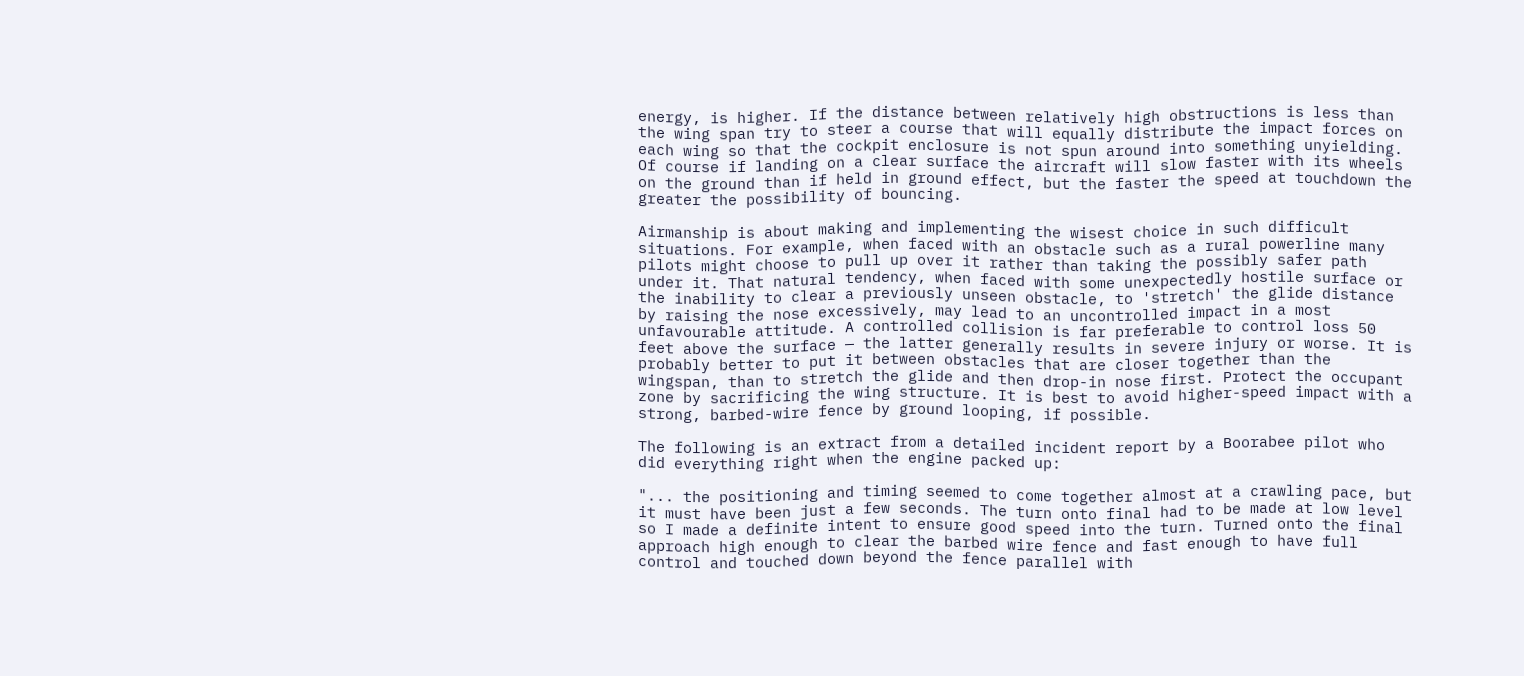energy, is higher. If the distance between relatively high obstructions is less than the wing span try to steer a course that will equally distribute the impact forces on each wing so that the cockpit enclosure is not spun around into something unyielding. Of course if landing on a clear surface the aircraft will slow faster with its wheels on the ground than if held in ground effect, but the faster the speed at touchdown the greater the possibility of bouncing.

Airmanship is about making and implementing the wisest choice in such difficult situations. For example, when faced with an obstacle such as a rural powerline many pilots might choose to pull up over it rather than taking the possibly safer path under it. That natural tendency, when faced with some unexpectedly hostile surface or the inability to clear a previously unseen obstacle, to 'stretch' the glide distance by raising the nose excessively, may lead to an uncontrolled impact in a most unfavourable attitude. A controlled collision is far preferable to control loss 50 feet above the surface — the latter generally results in severe injury or worse. It is probably better to put it between obstacles that are closer together than the wingspan, than to stretch the glide and then drop-in nose first. Protect the occupant zone by sacrificing the wing structure. It is best to avoid higher-speed impact with a strong, barbed-wire fence by ground looping, if possible.

The following is an extract from a detailed incident report by a Boorabee pilot who did everything right when the engine packed up:

"... the positioning and timing seemed to come together almost at a crawling pace, but it must have been just a few seconds. The turn onto final had to be made at low level so I made a definite intent to ensure good speed into the turn. Turned onto the final approach high enough to clear the barbed wire fence and fast enough to have full control and touched down beyond the fence parallel with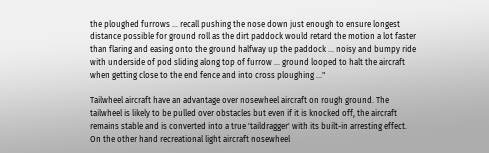the ploughed furrows ... recall pushing the nose down just enough to ensure longest distance possible for ground roll as the dirt paddock would retard the motion a lot faster than flaring and easing onto the ground halfway up the paddock ... noisy and bumpy ride with underside of pod sliding along top of furrow ... ground looped to halt the aircraft when getting close to the end fence and into cross ploughing ..."

Tailwheel aircraft have an advantage over nosewheel aircraft on rough ground. The tailwheel is likely to be pulled over obstacles but even if it is knocked off, the aircraft remains stable and is converted into a true 'taildragger' with its built-in arresting effect. On the other hand recreational light aircraft nosewheel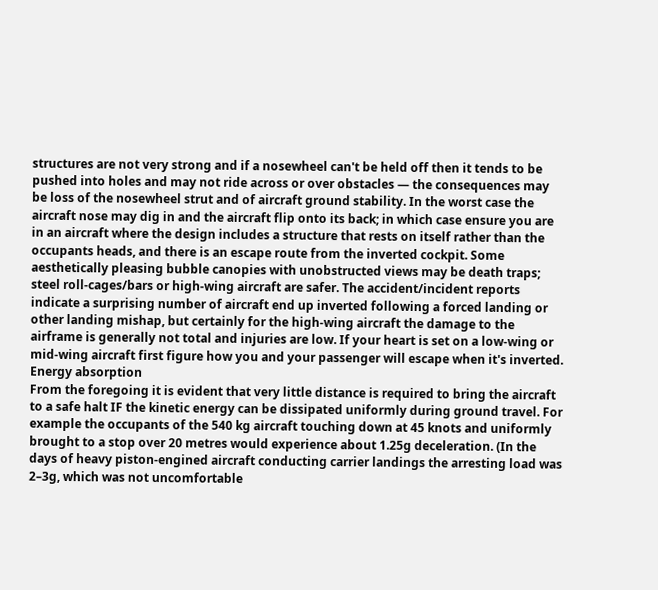structures are not very strong and if a nosewheel can't be held off then it tends to be pushed into holes and may not ride across or over obstacles — the consequences may be loss of the nosewheel strut and of aircraft ground stability. In the worst case the aircraft nose may dig in and the aircraft flip onto its back; in which case ensure you are in an aircraft where the design includes a structure that rests on itself rather than the occupants heads, and there is an escape route from the inverted cockpit. Some aesthetically pleasing bubble canopies with unobstructed views may be death traps; steel roll-cages/bars or high-wing aircraft are safer. The accident/incident reports indicate a surprising number of aircraft end up inverted following a forced landing or other landing mishap, but certainly for the high-wing aircraft the damage to the airframe is generally not total and injuries are low. If your heart is set on a low-wing or mid-wing aircraft first figure how you and your passenger will escape when it's inverted.
Energy absorption
From the foregoing it is evident that very little distance is required to bring the aircraft to a safe halt IF the kinetic energy can be dissipated uniformly during ground travel. For example the occupants of the 540 kg aircraft touching down at 45 knots and uniformly brought to a stop over 20 metres would experience about 1.25g deceleration. (In the days of heavy piston-engined aircraft conducting carrier landings the arresting load was 2–3g, which was not uncomfortable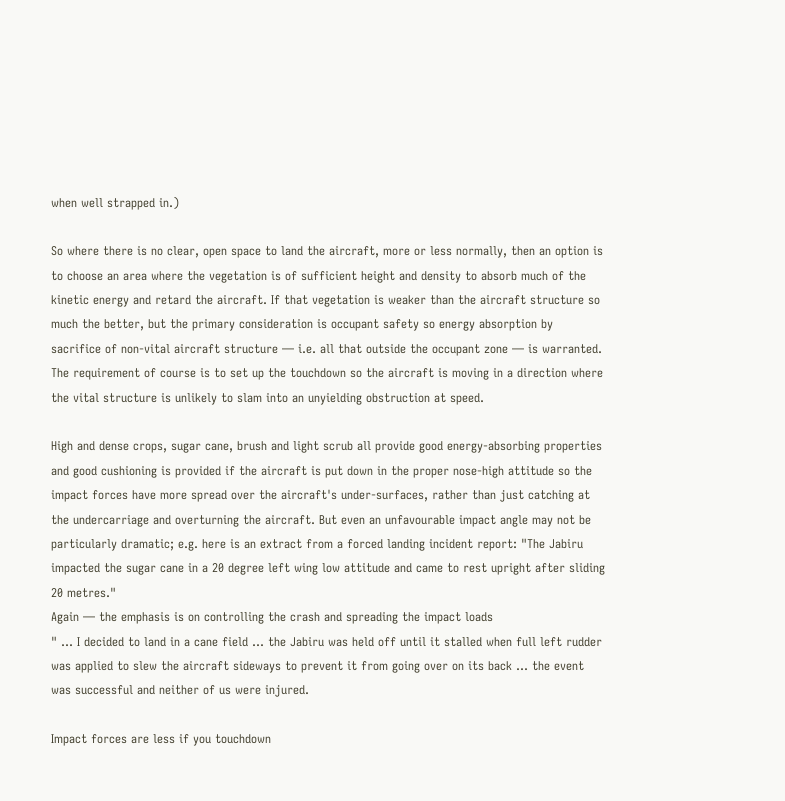when well strapped in.)

So where there is no clear, open space to land the aircraft, more or less normally, then an option is to choose an area where the vegetation is of sufficient height and density to absorb much of the kinetic energy and retard the aircraft. If that vegetation is weaker than the aircraft structure so much the better, but the primary consideration is occupant safety so energy absorption by sacrifice of non-vital aircraft structure — i.e. all that outside the occupant zone — is warranted. The requirement of course is to set up the touchdown so the aircraft is moving in a direction where the vital structure is unlikely to slam into an unyielding obstruction at speed.

High and dense crops, sugar cane, brush and light scrub all provide good energy-absorbing properties and good cushioning is provided if the aircraft is put down in the proper nose-high attitude so the impact forces have more spread over the aircraft's under-surfaces, rather than just catching at the undercarriage and overturning the aircraft. But even an unfavourable impact angle may not be particularly dramatic; e.g. here is an extract from a forced landing incident report: "The Jabiru impacted the sugar cane in a 20 degree left wing low attitude and came to rest upright after sliding 20 metres."
Again — the emphasis is on controlling the crash and spreading the impact loads
" ... I decided to land in a cane field ... the Jabiru was held off until it stalled when full left rudder was applied to slew the aircraft sideways to prevent it from going over on its back ... the event was successful and neither of us were injured.

Impact forces are less if you touchdown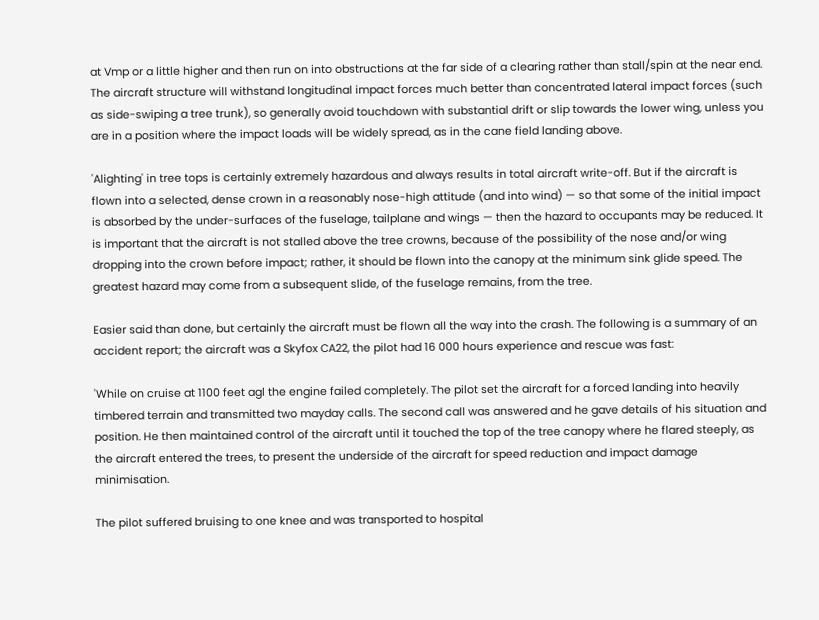at Vmp or a little higher and then run on into obstructions at the far side of a clearing rather than stall/spin at the near end. The aircraft structure will withstand longitudinal impact forces much better than concentrated lateral impact forces (such as side-swiping a tree trunk), so generally avoid touchdown with substantial drift or slip towards the lower wing, unless you are in a position where the impact loads will be widely spread, as in the cane field landing above.

'Alighting' in tree tops is certainly extremely hazardous and always results in total aircraft write-off. But if the aircraft is flown into a selected, dense crown in a reasonably nose-high attitude (and into wind) — so that some of the initial impact is absorbed by the under-surfaces of the fuselage, tailplane and wings — then the hazard to occupants may be reduced. It is important that the aircraft is not stalled above the tree crowns, because of the possibility of the nose and/or wing dropping into the crown before impact; rather, it should be flown into the canopy at the minimum sink glide speed. The greatest hazard may come from a subsequent slide, of the fuselage remains, from the tree.

Easier said than done, but certainly the aircraft must be flown all the way into the crash. The following is a summary of an accident report; the aircraft was a Skyfox CA22, the pilot had 16 000 hours experience and rescue was fast:

'While on cruise at 1100 feet agl the engine failed completely. The pilot set the aircraft for a forced landing into heavily timbered terrain and transmitted two mayday calls. The second call was answered and he gave details of his situation and position. He then maintained control of the aircraft until it touched the top of the tree canopy where he flared steeply, as the aircraft entered the trees, to present the underside of the aircraft for speed reduction and impact damage minimisation.

The pilot suffered bruising to one knee and was transported to hospital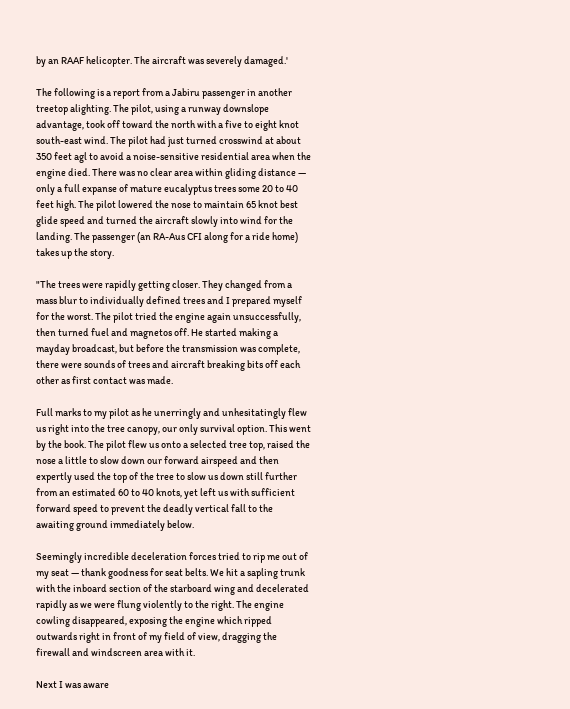by an RAAF helicopter. The aircraft was severely damaged.'

The following is a report from a Jabiru passenger in another treetop alighting. The pilot, using a runway downslope advantage, took off toward the north with a five to eight knot south-east wind. The pilot had just turned crosswind at about 350 feet agl to avoid a noise-sensitive residential area when the engine died. There was no clear area within gliding distance — only a full expanse of mature eucalyptus trees some 20 to 40 feet high. The pilot lowered the nose to maintain 65 knot best glide speed and turned the aircraft slowly into wind for the landing. The passenger (an RA-Aus CFI along for a ride home) takes up the story.

"The trees were rapidly getting closer. They changed from a mass blur to individually defined trees and I prepared myself for the worst. The pilot tried the engine again unsuccessfully, then turned fuel and magnetos off. He started making a mayday broadcast, but before the transmission was complete, there were sounds of trees and aircraft breaking bits off each other as first contact was made.

Full marks to my pilot as he unerringly and unhesitatingly flew us right into the tree canopy, our only survival option. This went by the book. The pilot flew us onto a selected tree top, raised the nose a little to slow down our forward airspeed and then expertly used the top of the tree to slow us down still further from an estimated 60 to 40 knots, yet left us with sufficient forward speed to prevent the deadly vertical fall to the awaiting ground immediately below.

Seemingly incredible deceleration forces tried to rip me out of my seat — thank goodness for seat belts. We hit a sapling trunk with the inboard section of the starboard wing and decelerated rapidly as we were flung violently to the right. The engine cowling disappeared, exposing the engine which ripped outwards right in front of my field of view, dragging the firewall and windscreen area with it.

Next I was aware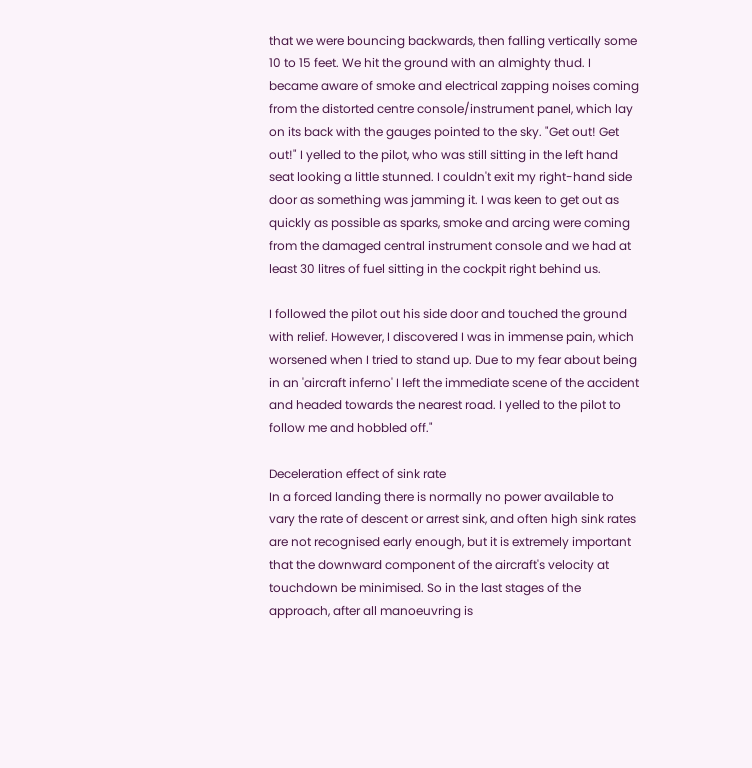that we were bouncing backwards, then falling vertically some 10 to 15 feet. We hit the ground with an almighty thud. I became aware of smoke and electrical zapping noises coming from the distorted centre console/instrument panel, which lay on its back with the gauges pointed to the sky. "Get out! Get out!" I yelled to the pilot, who was still sitting in the left hand seat looking a little stunned. I couldn't exit my right-hand side door as something was jamming it. I was keen to get out as quickly as possible as sparks, smoke and arcing were coming from the damaged central instrument console and we had at least 30 litres of fuel sitting in the cockpit right behind us.

I followed the pilot out his side door and touched the ground with relief. However, I discovered I was in immense pain, which worsened when I tried to stand up. Due to my fear about being in an 'aircraft inferno' I left the immediate scene of the accident and headed towards the nearest road. I yelled to the pilot to follow me and hobbled off."

Deceleration effect of sink rate
In a forced landing there is normally no power available to vary the rate of descent or arrest sink, and often high sink rates are not recognised early enough, but it is extremely important that the downward component of the aircraft's velocity at touchdown be minimised. So in the last stages of the approach, after all manoeuvring is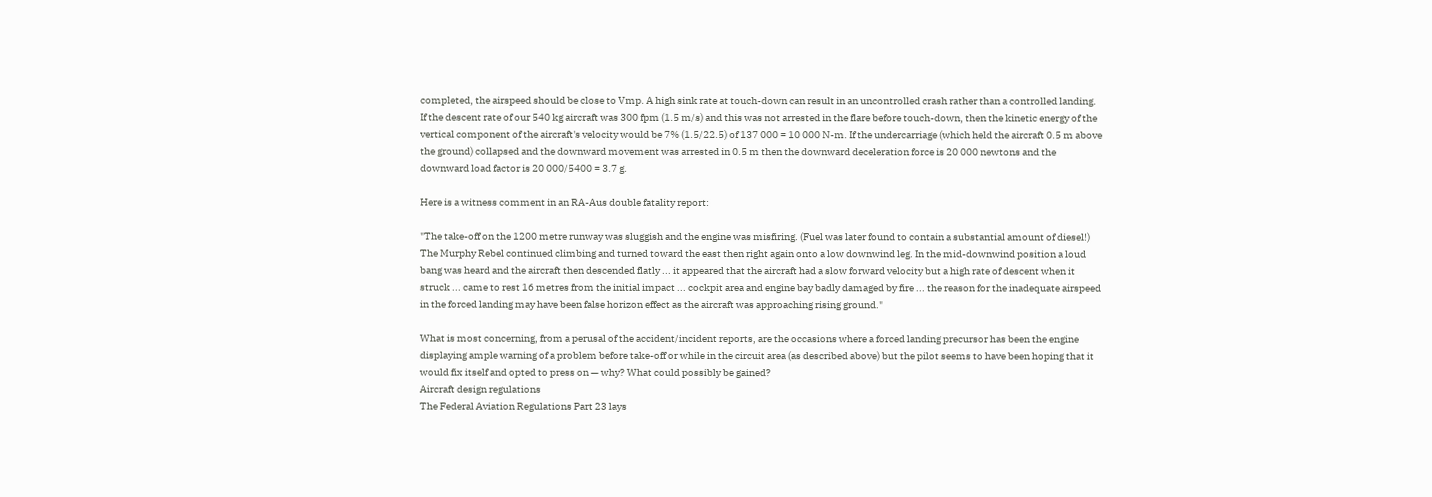completed, the airspeed should be close to Vmp. A high sink rate at touch-down can result in an uncontrolled crash rather than a controlled landing. If the descent rate of our 540 kg aircraft was 300 fpm (1.5 m/s) and this was not arrested in the flare before touch-down, then the kinetic energy of the vertical component of the aircraft's velocity would be 7% (1.5/22.5) of 137 000 = 10 000 N-m. If the undercarriage (which held the aircraft 0.5 m above the ground) collapsed and the downward movement was arrested in 0.5 m then the downward deceleration force is 20 000 newtons and the downward load factor is 20 000/5400 = 3.7 g.

Here is a witness comment in an RA-Aus double fatality report:

"The take-off on the 1200 metre runway was sluggish and the engine was misfiring. (Fuel was later found to contain a substantial amount of diesel!) The Murphy Rebel continued climbing and turned toward the east then right again onto a low downwind leg. In the mid-downwind position a loud bang was heard and the aircraft then descended flatly ... it appeared that the aircraft had a slow forward velocity but a high rate of descent when it struck ... came to rest 16 metres from the initial impact ... cockpit area and engine bay badly damaged by fire ... the reason for the inadequate airspeed in the forced landing may have been false horizon effect as the aircraft was approaching rising ground."

What is most concerning, from a perusal of the accident/incident reports, are the occasions where a forced landing precursor has been the engine displaying ample warning of a problem before take-off or while in the circuit area (as described above) but the pilot seems to have been hoping that it would fix itself and opted to press on — why? What could possibly be gained?
Aircraft design regulations
The Federal Aviation Regulations Part 23 lays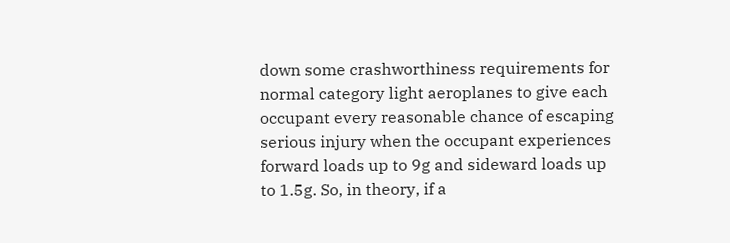down some crashworthiness requirements for normal category light aeroplanes to give each occupant every reasonable chance of escaping serious injury when the occupant experiences forward loads up to 9g and sideward loads up to 1.5g. So, in theory, if a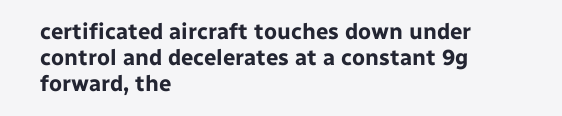certificated aircraft touches down under control and decelerates at a constant 9g forward, the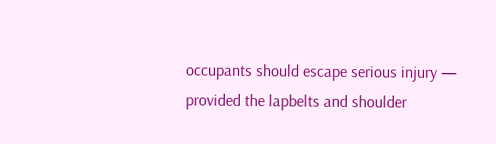occupants should escape serious injury — provided the lapbelts and shoulder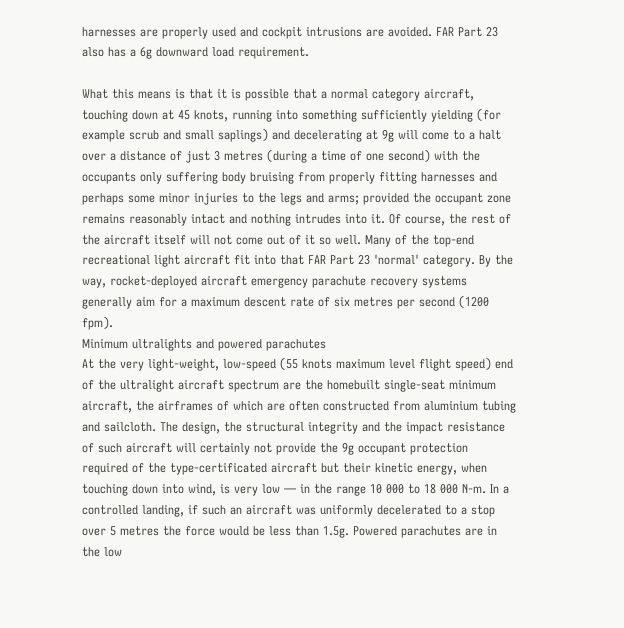harnesses are properly used and cockpit intrusions are avoided. FAR Part 23 also has a 6g downward load requirement.

What this means is that it is possible that a normal category aircraft, touching down at 45 knots, running into something sufficiently yielding (for example scrub and small saplings) and decelerating at 9g will come to a halt over a distance of just 3 metres (during a time of one second) with the occupants only suffering body bruising from properly fitting harnesses and perhaps some minor injuries to the legs and arms; provided the occupant zone remains reasonably intact and nothing intrudes into it. Of course, the rest of the aircraft itself will not come out of it so well. Many of the top-end recreational light aircraft fit into that FAR Part 23 'normal' category. By the way, rocket-deployed aircraft emergency parachute recovery systems generally aim for a maximum descent rate of six metres per second (1200 fpm).
Minimum ultralights and powered parachutes
At the very light-weight, low-speed (55 knots maximum level flight speed) end of the ultralight aircraft spectrum are the homebuilt single-seat minimum aircraft, the airframes of which are often constructed from aluminium tubing and sailcloth. The design, the structural integrity and the impact resistance of such aircraft will certainly not provide the 9g occupant protection required of the type-certificated aircraft but their kinetic energy, when touching down into wind, is very low — in the range 10 000 to 18 000 N-m. In a controlled landing, if such an aircraft was uniformly decelerated to a stop over 5 metres the force would be less than 1.5g. Powered parachutes are in the low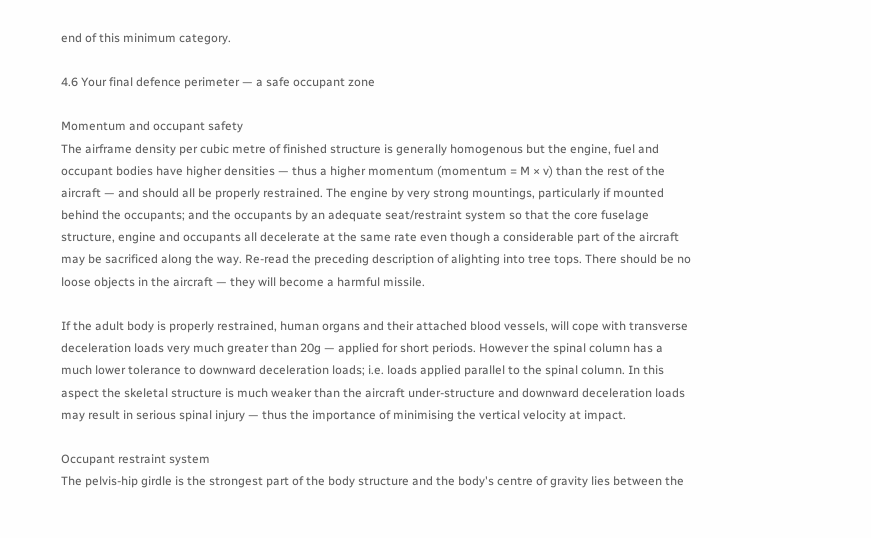end of this minimum category.

4.6 Your final defence perimeter — a safe occupant zone

Momentum and occupant safety
The airframe density per cubic metre of finished structure is generally homogenous but the engine, fuel and occupant bodies have higher densities — thus a higher momentum (momentum = M × v) than the rest of the aircraft — and should all be properly restrained. The engine by very strong mountings, particularly if mounted behind the occupants; and the occupants by an adequate seat/restraint system so that the core fuselage structure, engine and occupants all decelerate at the same rate even though a considerable part of the aircraft may be sacrificed along the way. Re-read the preceding description of alighting into tree tops. There should be no loose objects in the aircraft — they will become a harmful missile.

If the adult body is properly restrained, human organs and their attached blood vessels, will cope with transverse deceleration loads very much greater than 20g — applied for short periods. However the spinal column has a much lower tolerance to downward deceleration loads; i.e. loads applied parallel to the spinal column. In this aspect the skeletal structure is much weaker than the aircraft under-structure and downward deceleration loads may result in serious spinal injury — thus the importance of minimising the vertical velocity at impact.

Occupant restraint system
The pelvis-hip girdle is the strongest part of the body structure and the body's centre of gravity lies between the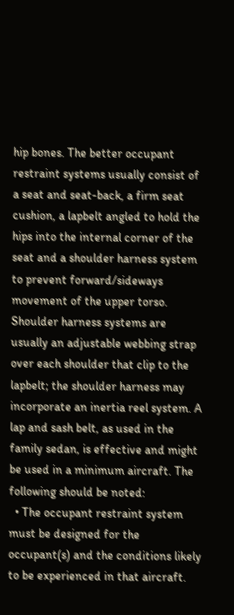hip bones. The better occupant restraint systems usually consist of a seat and seat-back, a firm seat cushion, a lapbelt angled to hold the hips into the internal corner of the seat and a shoulder harness system to prevent forward/sideways movement of the upper torso. Shoulder harness systems are usually an adjustable webbing strap over each shoulder that clip to the lapbelt; the shoulder harness may incorporate an inertia reel system. A lap and sash belt, as used in the family sedan, is effective and might be used in a minimum aircraft. The following should be noted:
  • The occupant restraint system must be designed for the occupant(s) and the conditions likely to be experienced in that aircraft.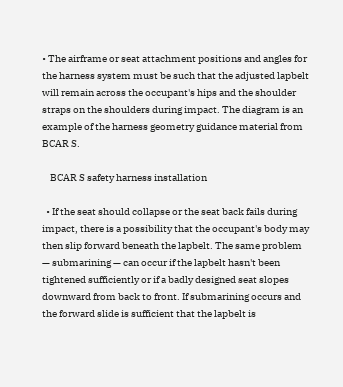• The airframe or seat attachment positions and angles for the harness system must be such that the adjusted lapbelt will remain across the occupant's hips and the shoulder straps on the shoulders during impact. The diagram is an example of the harness geometry guidance material from BCAR S.

    BCAR S safety harness installation

  • If the seat should collapse or the seat back fails during impact, there is a possibility that the occupant's body may then slip forward beneath the lapbelt. The same problem — submarining — can occur if the lapbelt hasn't been tightened sufficiently or if a badly designed seat slopes downward from back to front. If submarining occurs and the forward slide is sufficient that the lapbelt is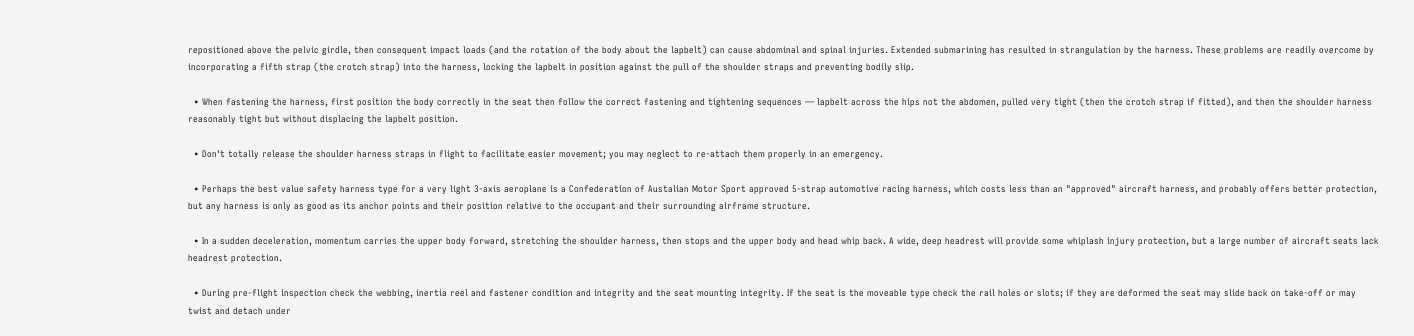repositioned above the pelvic girdle, then consequent impact loads (and the rotation of the body about the lapbelt) can cause abdominal and spinal injuries. Extended submarining has resulted in strangulation by the harness. These problems are readily overcome by incorporating a fifth strap (the crotch strap) into the harness, locking the lapbelt in position against the pull of the shoulder straps and preventing bodily slip.

  • When fastening the harness, first position the body correctly in the seat then follow the correct fastening and tightening sequences — lapbelt across the hips not the abdomen, pulled very tight (then the crotch strap if fitted), and then the shoulder harness reasonably tight but without displacing the lapbelt position.

  • Don't totally release the shoulder harness straps in flight to facilitate easier movement; you may neglect to re-attach them properly in an emergency.

  • Perhaps the best value safety harness type for a very light 3-axis aeroplane is a Confederation of Austalian Motor Sport approved 5-strap automotive racing harness, which costs less than an "approved" aircraft harness, and probably offers better protection, but any harness is only as good as its anchor points and their position relative to the occupant and their surrounding airframe structure.

  • In a sudden deceleration, momentum carries the upper body forward, stretching the shoulder harness, then stops and the upper body and head whip back. A wide, deep headrest will provide some whiplash injury protection, but a large number of aircraft seats lack headrest protection.

  • During pre-flight inspection check the webbing, inertia reel and fastener condition and integrity and the seat mounting integrity. If the seat is the moveable type check the rail holes or slots; if they are deformed the seat may slide back on take-off or may twist and detach under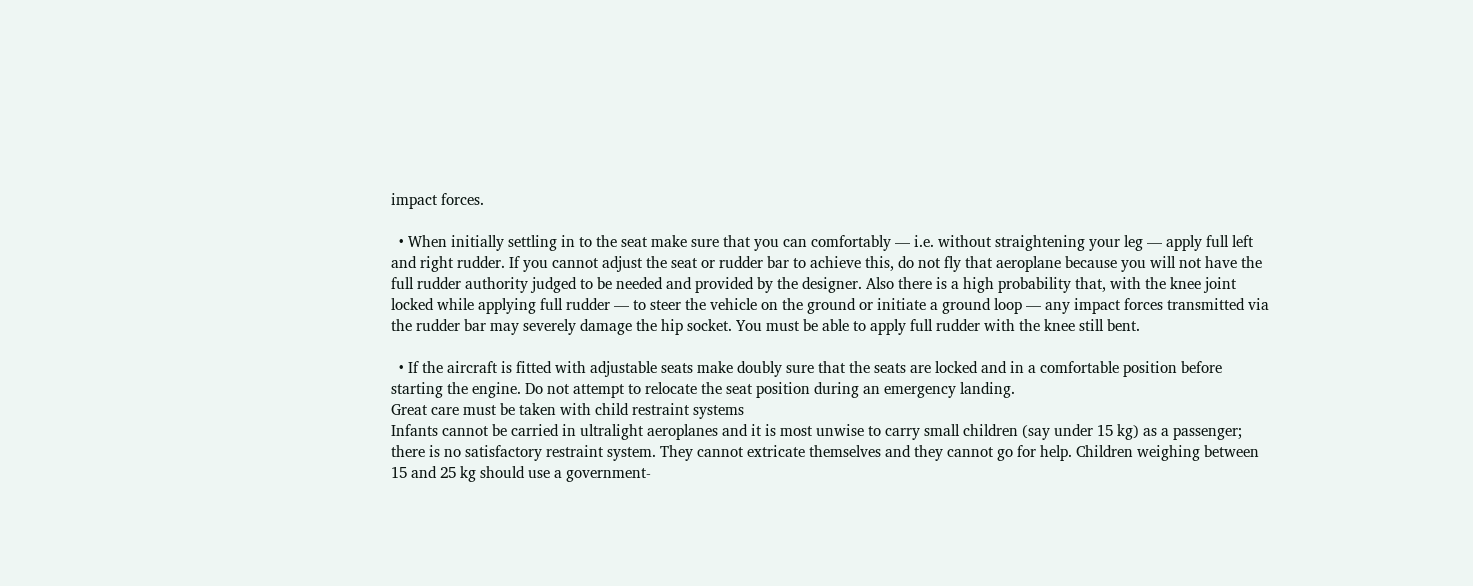impact forces.

  • When initially settling in to the seat make sure that you can comfortably — i.e. without straightening your leg — apply full left and right rudder. If you cannot adjust the seat or rudder bar to achieve this, do not fly that aeroplane because you will not have the full rudder authority judged to be needed and provided by the designer. Also there is a high probability that, with the knee joint locked while applying full rudder — to steer the vehicle on the ground or initiate a ground loop — any impact forces transmitted via the rudder bar may severely damage the hip socket. You must be able to apply full rudder with the knee still bent.

  • If the aircraft is fitted with adjustable seats make doubly sure that the seats are locked and in a comfortable position before starting the engine. Do not attempt to relocate the seat position during an emergency landing.
Great care must be taken with child restraint systems
Infants cannot be carried in ultralight aeroplanes and it is most unwise to carry small children (say under 15 kg) as a passenger; there is no satisfactory restraint system. They cannot extricate themselves and they cannot go for help. Children weighing between 15 and 25 kg should use a government-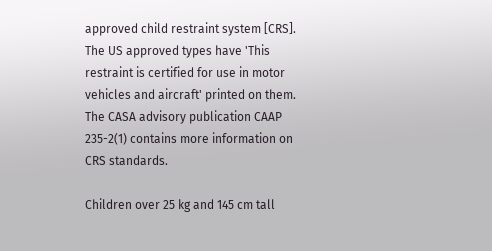approved child restraint system [CRS]. The US approved types have 'This restraint is certified for use in motor vehicles and aircraft' printed on them. The CASA advisory publication CAAP 235-2(1) contains more information on CRS standards.

Children over 25 kg and 145 cm tall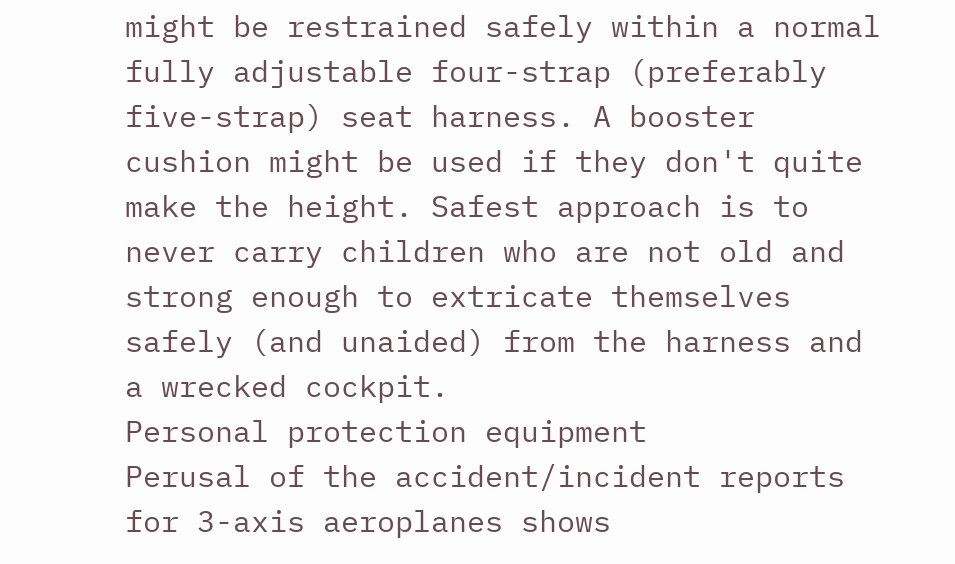might be restrained safely within a normal fully adjustable four-strap (preferably five-strap) seat harness. A booster cushion might be used if they don't quite make the height. Safest approach is to never carry children who are not old and strong enough to extricate themselves safely (and unaided) from the harness and a wrecked cockpit.
Personal protection equipment
Perusal of the accident/incident reports for 3-axis aeroplanes shows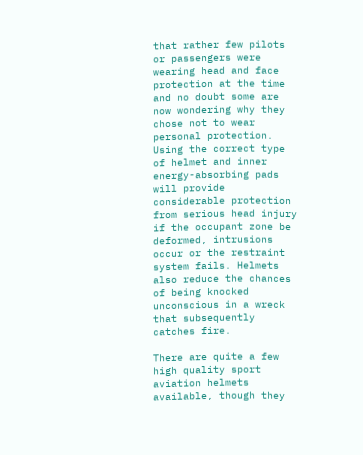that rather few pilots or passengers were wearing head and face protection at the time and no doubt some are now wondering why they chose not to wear personal protection. Using the correct type of helmet and inner energy-absorbing pads will provide considerable protection from serious head injury if the occupant zone be deformed, intrusions occur or the restraint system fails. Helmets also reduce the chances of being knocked unconscious in a wreck that subsequently catches fire.

There are quite a few high quality sport aviation helmets available, though they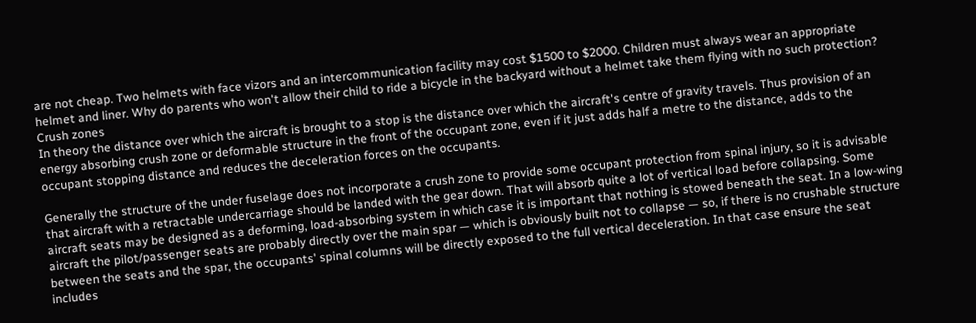are not cheap. Two helmets with face vizors and an intercommunication facility may cost $1500 to $2000. Children must always wear an appropriate helmet and liner. Why do parents who won't allow their child to ride a bicycle in the backyard without a helmet take them flying with no such protection?
Crush zones
In theory the distance over which the aircraft is brought to a stop is the distance over which the aircraft's centre of gravity travels. Thus provision of an energy absorbing crush zone or deformable structure in the front of the occupant zone, even if it just adds half a metre to the distance, adds to the occupant stopping distance and reduces the deceleration forces on the occupants.

Generally the structure of the under fuselage does not incorporate a crush zone to provide some occupant protection from spinal injury, so it is advisable that aircraft with a retractable undercarriage should be landed with the gear down. That will absorb quite a lot of vertical load before collapsing. Some aircraft seats may be designed as a deforming, load-absorbing system in which case it is important that nothing is stowed beneath the seat. In a low-wing aircraft the pilot/passenger seats are probably directly over the main spar — which is obviously built not to collapse — so, if there is no crushable structure between the seats and the spar, the occupants' spinal columns will be directly exposed to the full vertical deceleration. In that case ensure the seat includes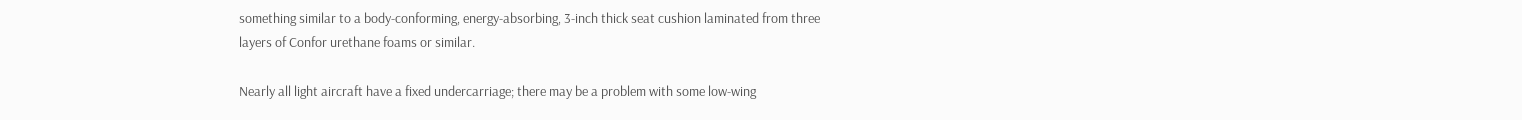something similar to a body-conforming, energy-absorbing, 3-inch thick seat cushion laminated from three layers of Confor urethane foams or similar.

Nearly all light aircraft have a fixed undercarriage; there may be a problem with some low-wing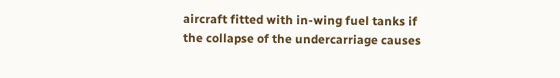aircraft fitted with in-wing fuel tanks if the collapse of the undercarriage causes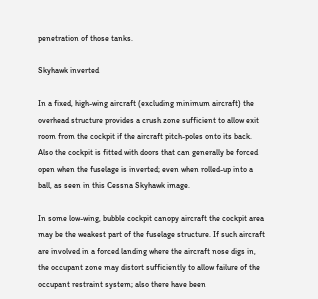penetration of those tanks.

Skyhawk inverted

In a fixed, high-wing aircraft (excluding minimum aircraft) the overhead structure provides a crush zone sufficient to allow exit room from the cockpit if the aircraft pitch-poles onto its back. Also the cockpit is fitted with doors that can generally be forced open when the fuselage is inverted; even when rolled-up into a ball, as seen in this Cessna Skyhawk image.

In some low-wing, bubble cockpit canopy aircraft the cockpit area may be the weakest part of the fuselage structure. If such aircraft are involved in a forced landing where the aircraft nose digs in, the occupant zone may distort sufficiently to allow failure of the occupant restraint system; also there have been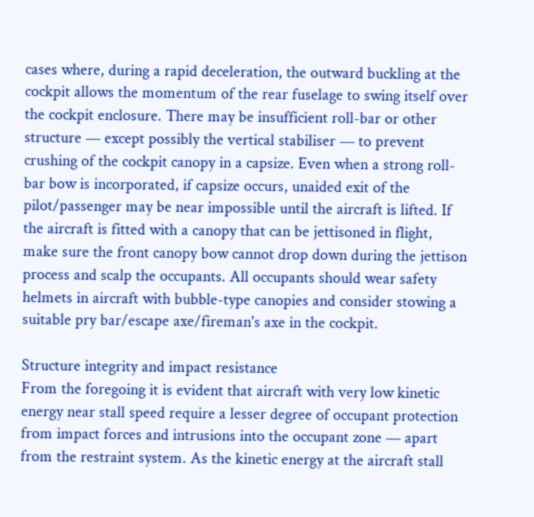cases where, during a rapid deceleration, the outward buckling at the cockpit allows the momentum of the rear fuselage to swing itself over the cockpit enclosure. There may be insufficient roll-bar or other structure — except possibly the vertical stabiliser — to prevent crushing of the cockpit canopy in a capsize. Even when a strong roll-bar bow is incorporated, if capsize occurs, unaided exit of the pilot/passenger may be near impossible until the aircraft is lifted. If the aircraft is fitted with a canopy that can be jettisoned in flight, make sure the front canopy bow cannot drop down during the jettison process and scalp the occupants. All occupants should wear safety helmets in aircraft with bubble-type canopies and consider stowing a suitable pry bar/escape axe/fireman's axe in the cockpit.

Structure integrity and impact resistance
From the foregoing it is evident that aircraft with very low kinetic energy near stall speed require a lesser degree of occupant protection from impact forces and intrusions into the occupant zone — apart from the restraint system. As the kinetic energy at the aircraft stall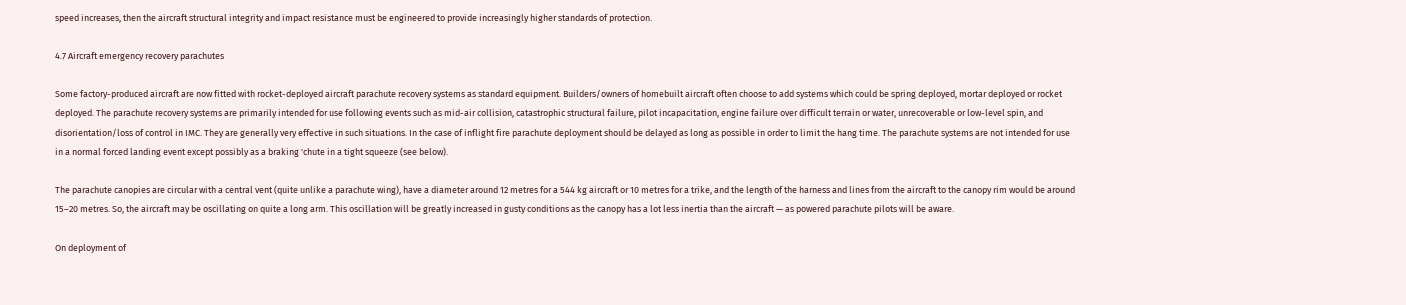speed increases, then the aircraft structural integrity and impact resistance must be engineered to provide increasingly higher standards of protection.

4.7 Aircraft emergency recovery parachutes

Some factory-produced aircraft are now fitted with rocket-deployed aircraft parachute recovery systems as standard equipment. Builders/owners of homebuilt aircraft often choose to add systems which could be spring deployed, mortar deployed or rocket deployed. The parachute recovery systems are primarily intended for use following events such as mid-air collision, catastrophic structural failure, pilot incapacitation, engine failure over difficult terrain or water, unrecoverable or low-level spin, and disorientation/loss of control in IMC. They are generally very effective in such situations. In the case of inflight fire parachute deployment should be delayed as long as possible in order to limit the hang time. The parachute systems are not intended for use in a normal forced landing event except possibly as a braking 'chute in a tight squeeze (see below).

The parachute canopies are circular with a central vent (quite unlike a parachute wing), have a diameter around 12 metres for a 544 kg aircraft or 10 metres for a trike, and the length of the harness and lines from the aircraft to the canopy rim would be around 15–20 metres. So, the aircraft may be oscillating on quite a long arm. This oscillation will be greatly increased in gusty conditions as the canopy has a lot less inertia than the aircraft — as powered parachute pilots will be aware.

On deployment of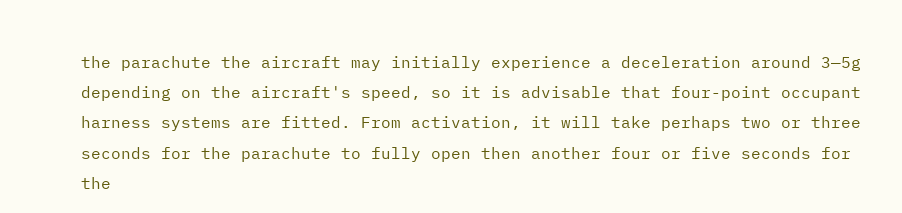the parachute the aircraft may initially experience a deceleration around 3—5g depending on the aircraft's speed, so it is advisable that four-point occupant harness systems are fitted. From activation, it will take perhaps two or three seconds for the parachute to fully open then another four or five seconds for the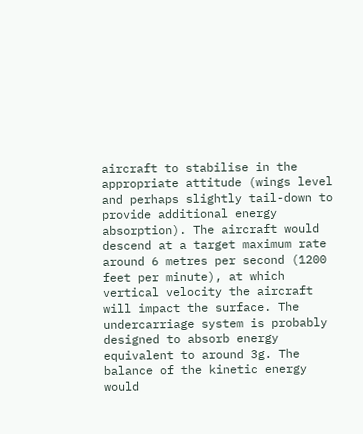aircraft to stabilise in the appropriate attitude (wings level and perhaps slightly tail-down to provide additional energy absorption). The aircraft would descend at a target maximum rate around 6 metres per second (1200 feet per minute), at which vertical velocity the aircraft will impact the surface. The undercarriage system is probably designed to absorb energy equivalent to around 3g. The balance of the kinetic energy would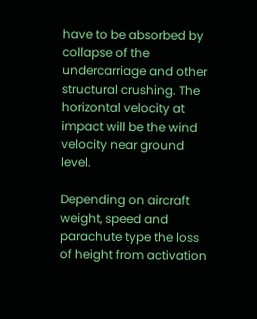have to be absorbed by collapse of the undercarriage and other structural crushing. The horizontal velocity at impact will be the wind velocity near ground level.

Depending on aircraft weight, speed and parachute type the loss of height from activation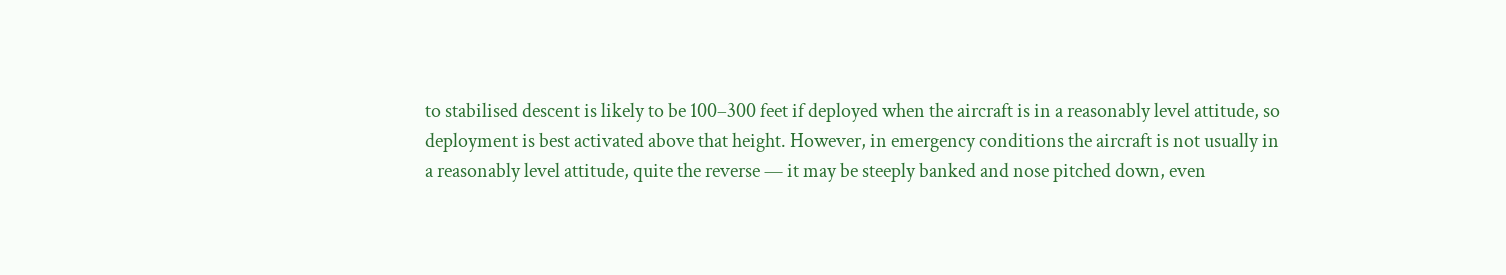to stabilised descent is likely to be 100–300 feet if deployed when the aircraft is in a reasonably level attitude, so deployment is best activated above that height. However, in emergency conditions the aircraft is not usually in a reasonably level attitude, quite the reverse — it may be steeply banked and nose pitched down, even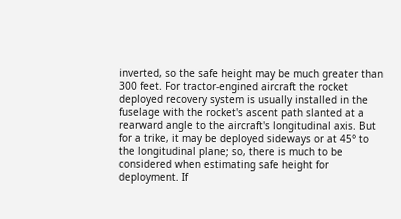inverted, so the safe height may be much greater than 300 feet. For tractor-engined aircraft the rocket deployed recovery system is usually installed in the fuselage with the rocket's ascent path slanted at a rearward angle to the aircraft's longitudinal axis. But for a trike, it may be deployed sideways or at 45° to the longitudinal plane; so, there is much to be considered when estimating safe height for deployment. If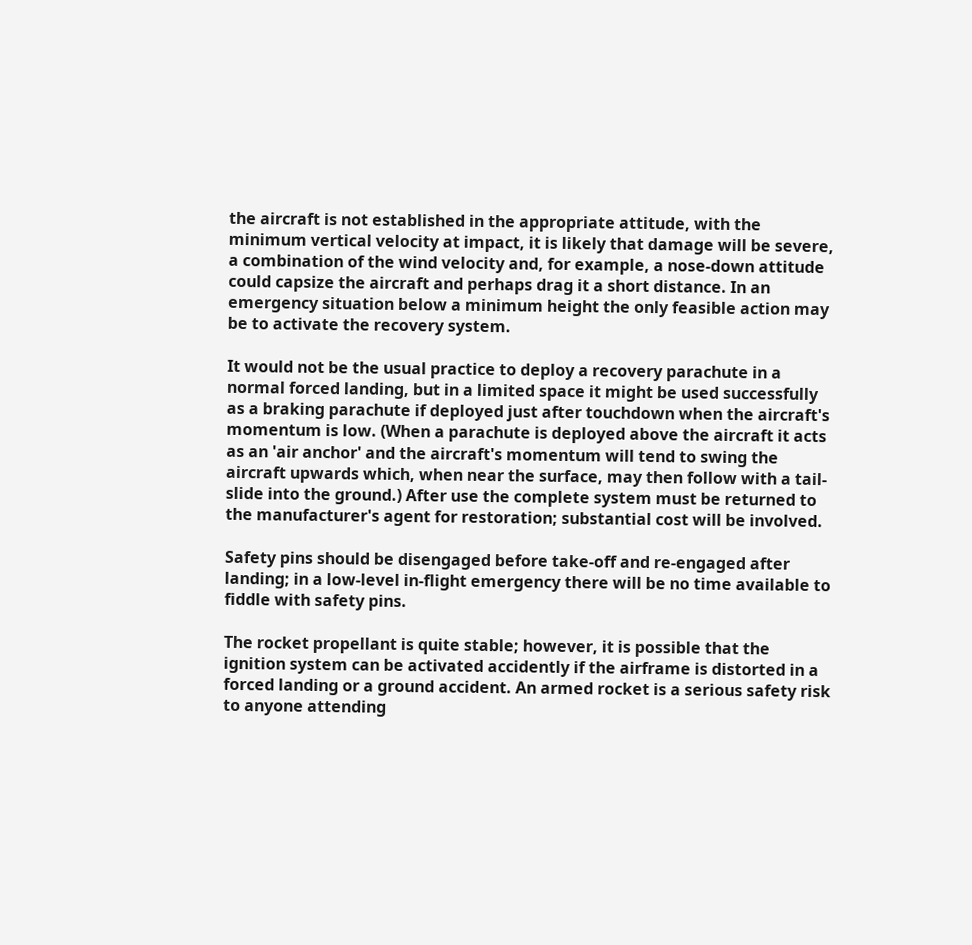the aircraft is not established in the appropriate attitude, with the minimum vertical velocity at impact, it is likely that damage will be severe, a combination of the wind velocity and, for example, a nose-down attitude could capsize the aircraft and perhaps drag it a short distance. In an emergency situation below a minimum height the only feasible action may be to activate the recovery system.

It would not be the usual practice to deploy a recovery parachute in a normal forced landing, but in a limited space it might be used successfully as a braking parachute if deployed just after touchdown when the aircraft's momentum is low. (When a parachute is deployed above the aircraft it acts as an 'air anchor' and the aircraft's momentum will tend to swing the aircraft upwards which, when near the surface, may then follow with a tail-slide into the ground.) After use the complete system must be returned to the manufacturer's agent for restoration; substantial cost will be involved.

Safety pins should be disengaged before take-off and re-engaged after landing; in a low-level in-flight emergency there will be no time available to fiddle with safety pins.

The rocket propellant is quite stable; however, it is possible that the ignition system can be activated accidently if the airframe is distorted in a forced landing or a ground accident. An armed rocket is a serious safety risk to anyone attending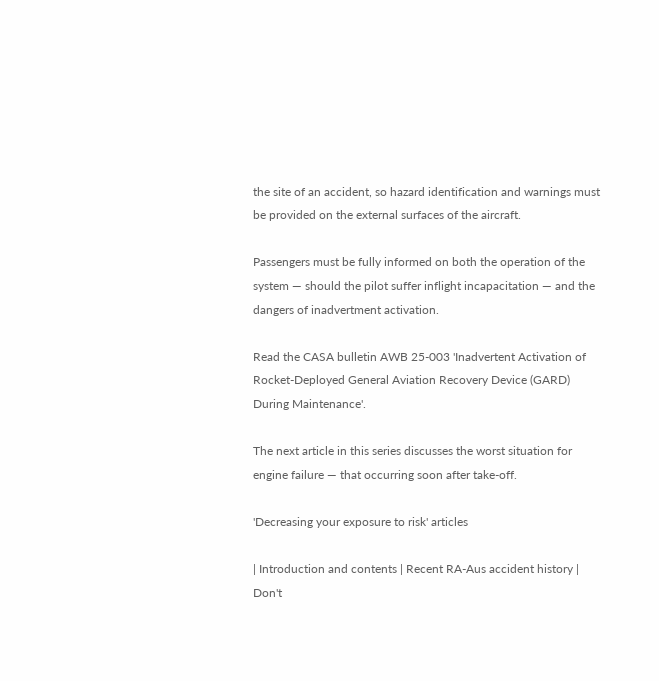the site of an accident, so hazard identification and warnings must be provided on the external surfaces of the aircraft.

Passengers must be fully informed on both the operation of the system — should the pilot suffer inflight incapacitation — and the dangers of inadvertment activation.

Read the CASA bulletin AWB 25-003 'Inadvertent Activation of Rocket-Deployed General Aviation Recovery Device (GARD) During Maintenance'.

The next article in this series discusses the worst situation for engine failure — that occurring soon after take-off.

'Decreasing your exposure to risk' articles

| Introduction and contents | Recent RA-Aus accident history | Don't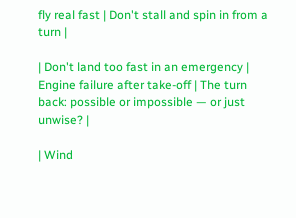fly real fast | Don't stall and spin in from a turn |

| Don't land too fast in an emergency | Engine failure after take-off | The turn back: possible or impossible — or just unwise? |

| Wind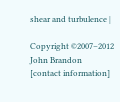shear and turbulence |

Copyright ©2007–2012 John Brandon     [contact information]